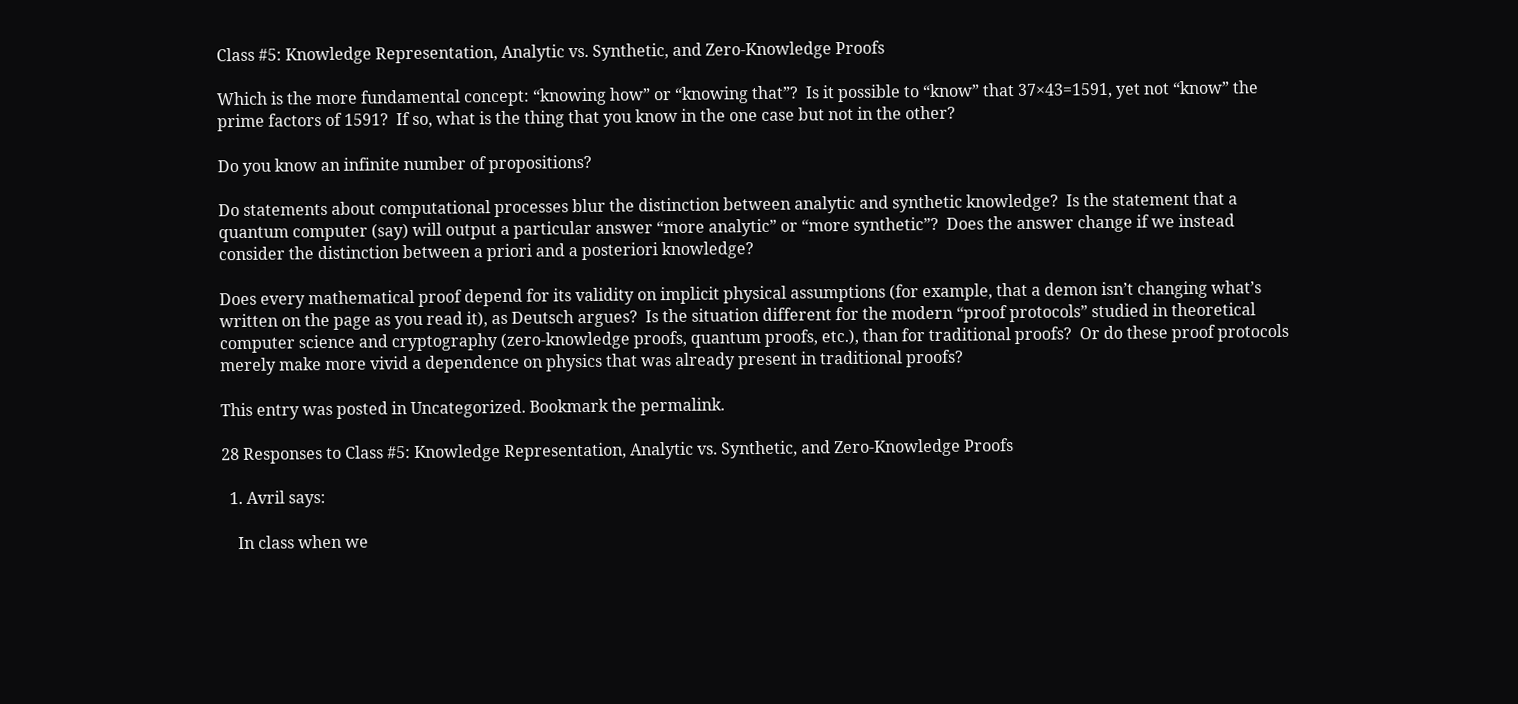Class #5: Knowledge Representation, Analytic vs. Synthetic, and Zero-Knowledge Proofs

Which is the more fundamental concept: “knowing how” or “knowing that”?  Is it possible to “know” that 37×43=1591, yet not “know” the prime factors of 1591?  If so, what is the thing that you know in the one case but not in the other?

Do you know an infinite number of propositions?

Do statements about computational processes blur the distinction between analytic and synthetic knowledge?  Is the statement that a quantum computer (say) will output a particular answer “more analytic” or “more synthetic”?  Does the answer change if we instead consider the distinction between a priori and a posteriori knowledge?

Does every mathematical proof depend for its validity on implicit physical assumptions (for example, that a demon isn’t changing what’s written on the page as you read it), as Deutsch argues?  Is the situation different for the modern “proof protocols” studied in theoretical computer science and cryptography (zero-knowledge proofs, quantum proofs, etc.), than for traditional proofs?  Or do these proof protocols merely make more vivid a dependence on physics that was already present in traditional proofs?

This entry was posted in Uncategorized. Bookmark the permalink.

28 Responses to Class #5: Knowledge Representation, Analytic vs. Synthetic, and Zero-Knowledge Proofs

  1. Avril says:

    In class when we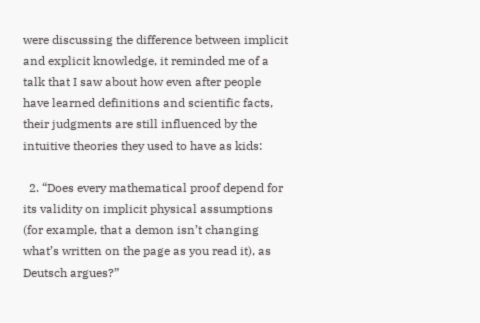were discussing the difference between implicit and explicit knowledge, it reminded me of a talk that I saw about how even after people have learned definitions and scientific facts, their judgments are still influenced by the intuitive theories they used to have as kids:

  2. “Does every mathematical proof depend for its validity on implicit physical assumptions (for example, that a demon isn’t changing what’s written on the page as you read it), as Deutsch argues?”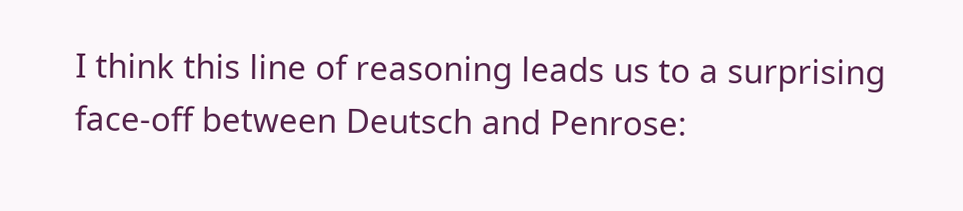I think this line of reasoning leads us to a surprising face-off between Deutsch and Penrose: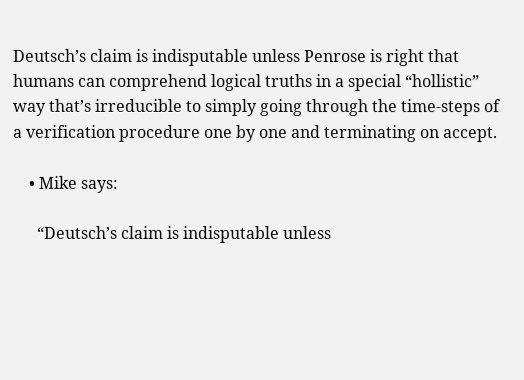Deutsch’s claim is indisputable unless Penrose is right that humans can comprehend logical truths in a special “hollistic” way that’s irreducible to simply going through the time-steps of a verification procedure one by one and terminating on accept.

    • Mike says:

      “Deutsch’s claim is indisputable unless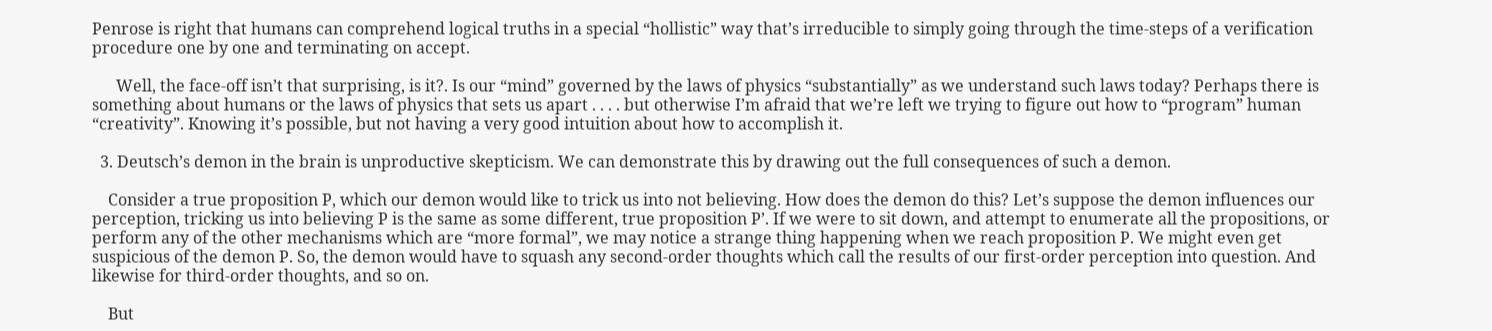Penrose is right that humans can comprehend logical truths in a special “hollistic” way that’s irreducible to simply going through the time-steps of a verification procedure one by one and terminating on accept.

      Well, the face-off isn’t that surprising, is it?. Is our “mind” governed by the laws of physics “substantially” as we understand such laws today? Perhaps there is something about humans or the laws of physics that sets us apart . . . . but otherwise I’m afraid that we’re left we trying to figure out how to “program” human “creativity”. Knowing it’s possible, but not having a very good intuition about how to accomplish it.

  3. Deutsch’s demon in the brain is unproductive skepticism. We can demonstrate this by drawing out the full consequences of such a demon.

    Consider a true proposition P, which our demon would like to trick us into not believing. How does the demon do this? Let’s suppose the demon influences our perception, tricking us into believing P is the same as some different, true proposition P’. If we were to sit down, and attempt to enumerate all the propositions, or perform any of the other mechanisms which are “more formal”, we may notice a strange thing happening when we reach proposition P. We might even get suspicious of the demon P. So, the demon would have to squash any second-order thoughts which call the results of our first-order perception into question. And likewise for third-order thoughts, and so on.

    But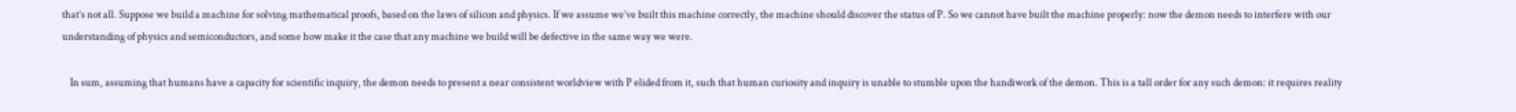that’s not all. Suppose we build a machine for solving mathematical proofs, based on the laws of silicon and physics. If we assume we’ve built this machine correctly, the machine should discover the status of P. So we cannot have built the machine properly: now the demon needs to interfere with our understanding of physics and semiconductors, and some how make it the case that any machine we build will be defective in the same way we were.

    In sum, assuming that humans have a capacity for scientific inquiry, the demon needs to present a near consistent worldview with P elided from it, such that human curiosity and inquiry is unable to stumble upon the handiwork of the demon. This is a tall order for any such demon: it requires reality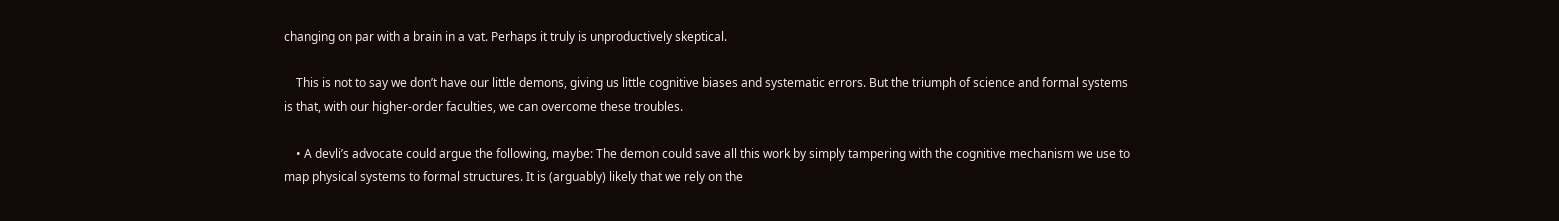changing on par with a brain in a vat. Perhaps it truly is unproductively skeptical.

    This is not to say we don’t have our little demons, giving us little cognitive biases and systematic errors. But the triumph of science and formal systems is that, with our higher-order faculties, we can overcome these troubles.

    • A devli’s advocate could argue the following, maybe: The demon could save all this work by simply tampering with the cognitive mechanism we use to map physical systems to formal structures. It is (arguably) likely that we rely on the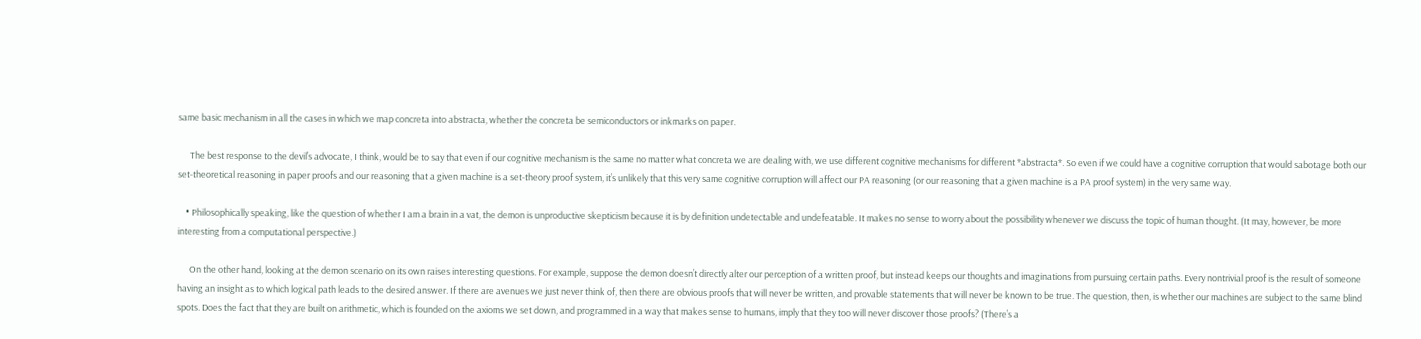same basic mechanism in all the cases in which we map concreta into abstracta, whether the concreta be semiconductors or inkmarks on paper.

      The best response to the devil’s advocate, I think, would be to say that even if our cognitive mechanism is the same no matter what concreta we are dealing with, we use different cognitive mechanisms for different *abstracta*. So even if we could have a cognitive corruption that would sabotage both our set-theoretical reasoning in paper proofs and our reasoning that a given machine is a set-theory proof system, it’s unlikely that this very same cognitive corruption will affect our PA reasoning (or our reasoning that a given machine is a PA proof system) in the very same way.

    • Philosophically speaking, like the question of whether I am a brain in a vat, the demon is unproductive skepticism because it is by definition undetectable and undefeatable. It makes no sense to worry about the possibility whenever we discuss the topic of human thought. (It may, however, be more interesting from a computational perspective.)

      On the other hand, looking at the demon scenario on its own raises interesting questions. For example, suppose the demon doesn’t directly alter our perception of a written proof, but instead keeps our thoughts and imaginations from pursuing certain paths. Every nontrivial proof is the result of someone having an insight as to which logical path leads to the desired answer. If there are avenues we just never think of, then there are obvious proofs that will never be written, and provable statements that will never be known to be true. The question, then, is whether our machines are subject to the same blind spots. Does the fact that they are built on arithmetic, which is founded on the axioms we set down, and programmed in a way that makes sense to humans, imply that they too will never discover those proofs? (There’s a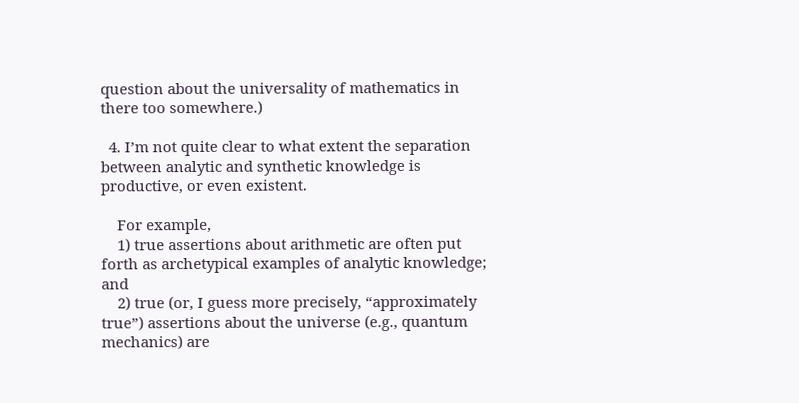question about the universality of mathematics in there too somewhere.)

  4. I’m not quite clear to what extent the separation between analytic and synthetic knowledge is productive, or even existent.

    For example,
    1) true assertions about arithmetic are often put forth as archetypical examples of analytic knowledge; and
    2) true (or, I guess more precisely, “approximately true”) assertions about the universe (e.g., quantum mechanics) are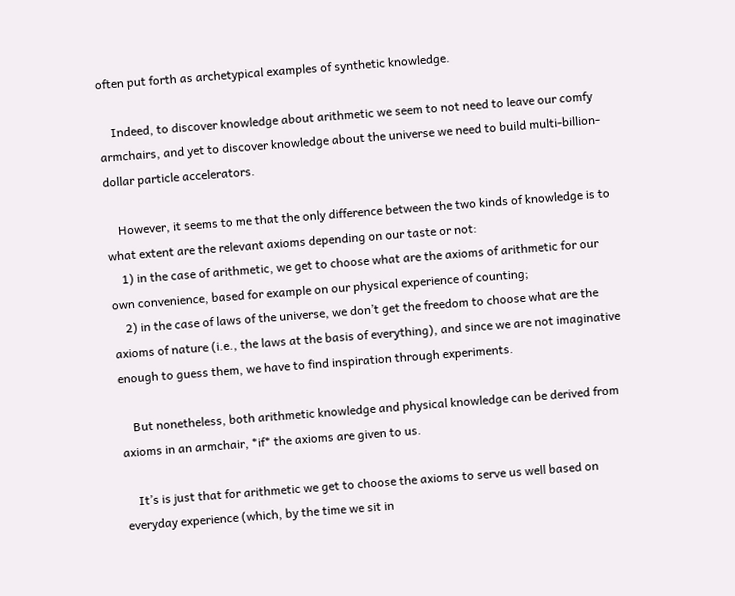often put forth as archetypical examples of synthetic knowledge.

    Indeed, to discover knowledge about arithmetic we seem to not need to leave our comfy armchairs, and yet to discover knowledge about the universe we need to build multi-billion-dollar particle accelerators.

    However, it seems to me that the only difference between the two kinds of knowledge is to what extent are the relevant axioms depending on our taste or not:
    1) in the case of arithmetic, we get to choose what are the axioms of arithmetic for our own convenience, based for example on our physical experience of counting;
    2) in the case of laws of the universe, we don’t get the freedom to choose what are the axioms of nature (i.e., the laws at the basis of everything), and since we are not imaginative enough to guess them, we have to find inspiration through experiments.

    But nonetheless, both arithmetic knowledge and physical knowledge can be derived from axioms in an armchair, *if* the axioms are given to us.

    It’s is just that for arithmetic we get to choose the axioms to serve us well based on everyday experience (which, by the time we sit in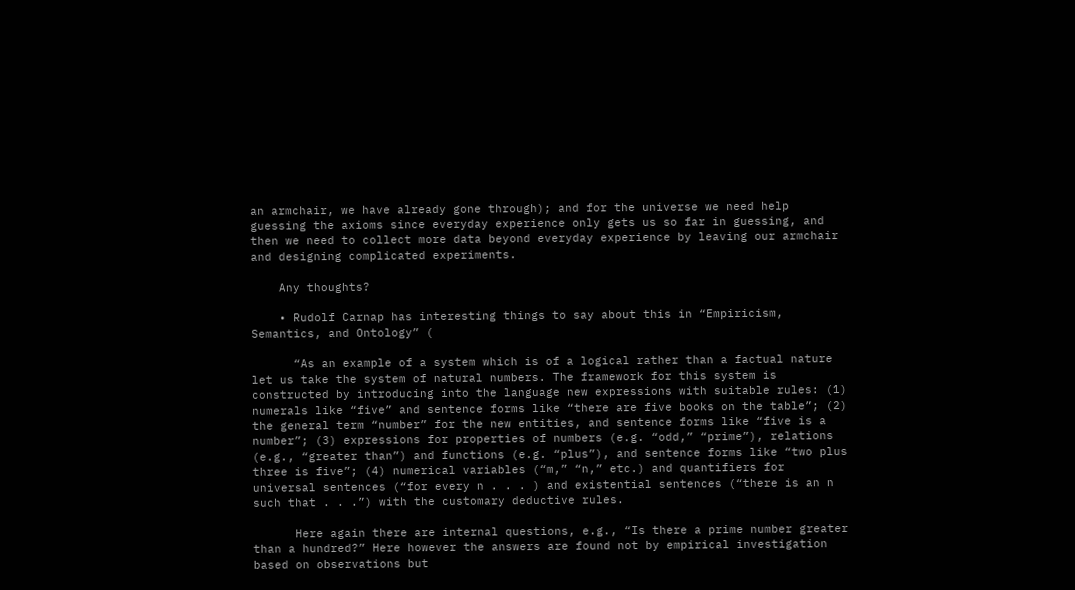an armchair, we have already gone through); and for the universe we need help guessing the axioms since everyday experience only gets us so far in guessing, and then we need to collect more data beyond everyday experience by leaving our armchair and designing complicated experiments.

    Any thoughts?

    • Rudolf Carnap has interesting things to say about this in “Empiricism, Semantics, and Ontology” (

      “As an example of a system which is of a logical rather than a factual nature let us take the system of natural numbers. The framework for this system is constructed by introducing into the language new expressions with suitable rules: (1) numerals like “five” and sentence forms like “there are five books on the table”; (2) the general term “number” for the new entities, and sentence forms like “five is a number”; (3) expressions for properties of numbers (e.g. “odd,” “prime”), relations (e.g., “greater than”) and functions (e.g. “plus”), and sentence forms like “two plus three is five”; (4) numerical variables (“m,” “n,” etc.) and quantifiers for universal sentences (“for every n . . . ) and existential sentences (“there is an n such that . . .”) with the customary deductive rules.

      Here again there are internal questions, e.g., “Is there a prime number greater than a hundred?” Here however the answers are found not by empirical investigation based on observations but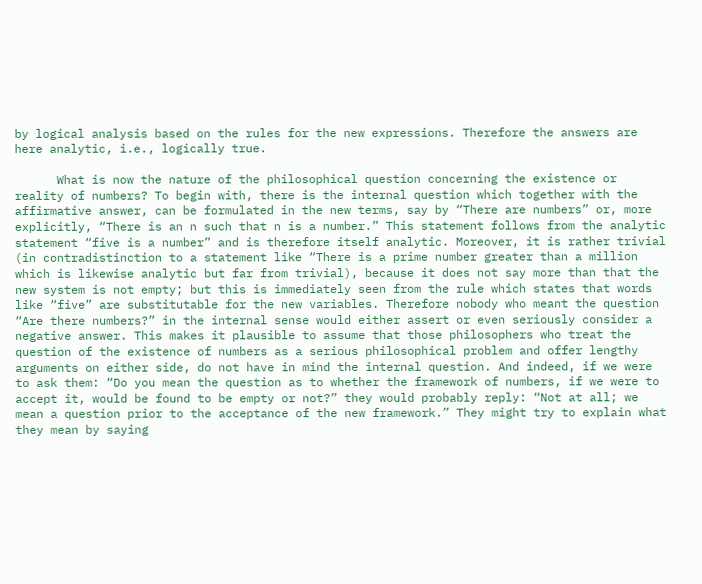by logical analysis based on the rules for the new expressions. Therefore the answers are here analytic, i.e., logically true.

      What is now the nature of the philosophical question concerning the existence or reality of numbers? To begin with, there is the internal question which together with the affirmative answer, can be formulated in the new terms, say by “There are numbers” or, more explicitly, “There is an n such that n is a number.” This statement follows from the analytic statement “five is a number” and is therefore itself analytic. Moreover, it is rather trivial (in contradistinction to a statement like “There is a prime number greater than a million which is likewise analytic but far from trivial), because it does not say more than that the new system is not empty; but this is immediately seen from the rule which states that words like “five” are substitutable for the new variables. Therefore nobody who meant the question “Are there numbers?” in the internal sense would either assert or even seriously consider a negative answer. This makes it plausible to assume that those philosophers who treat the question of the existence of numbers as a serious philosophical problem and offer lengthy arguments on either side, do not have in mind the internal question. And indeed, if we were to ask them: “Do you mean the question as to whether the framework of numbers, if we were to accept it, would be found to be empty or not?” they would probably reply: “Not at all; we mean a question prior to the acceptance of the new framework.” They might try to explain what they mean by saying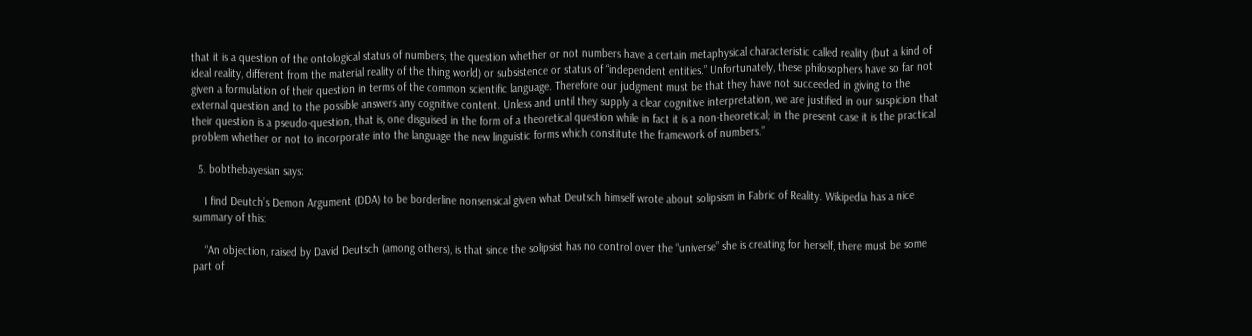that it is a question of the ontological status of numbers; the question whether or not numbers have a certain metaphysical characteristic called reality (but a kind of ideal reality, different from the material reality of the thing world) or subsistence or status of “independent entities.” Unfortunately, these philosophers have so far not given a formulation of their question in terms of the common scientific language. Therefore our judgment must be that they have not succeeded in giving to the external question and to the possible answers any cognitive content. Unless and until they supply a clear cognitive interpretation, we are justified in our suspicion that their question is a pseudo-question, that is, one disguised in the form of a theoretical question while in fact it is a non-theoretical; in the present case it is the practical problem whether or not to incorporate into the language the new linguistic forms which constitute the framework of numbers.”

  5. bobthebayesian says:

    I find Deutch’s Demon Argument (DDA) to be borderline nonsensical given what Deutsch himself wrote about solipsism in Fabric of Reality. Wikipedia has a nice summary of this:

    “An objection, raised by David Deutsch (among others), is that since the solipsist has no control over the “universe” she is creating for herself, there must be some part of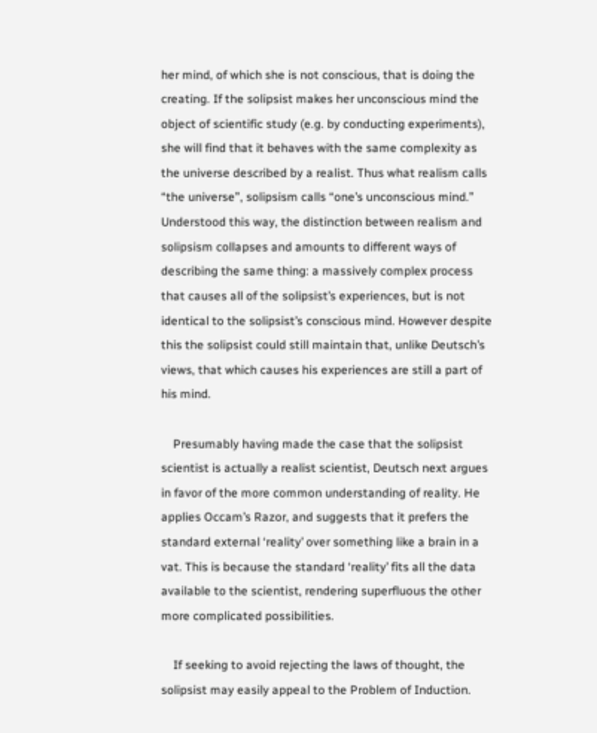her mind, of which she is not conscious, that is doing the creating. If the solipsist makes her unconscious mind the object of scientific study (e.g. by conducting experiments), she will find that it behaves with the same complexity as the universe described by a realist. Thus what realism calls “the universe”, solipsism calls “one’s unconscious mind.” Understood this way, the distinction between realism and solipsism collapses and amounts to different ways of describing the same thing: a massively complex process that causes all of the solipsist’s experiences, but is not identical to the solipsist’s conscious mind. However despite this the solipsist could still maintain that, unlike Deutsch’s views, that which causes his experiences are still a part of his mind.

    Presumably having made the case that the solipsist scientist is actually a realist scientist, Deutsch next argues in favor of the more common understanding of reality. He applies Occam’s Razor, and suggests that it prefers the standard external ‘reality’ over something like a brain in a vat. This is because the standard ‘reality’ fits all the data available to the scientist, rendering superfluous the other more complicated possibilities.

    If seeking to avoid rejecting the laws of thought, the solipsist may easily appeal to the Problem of Induction.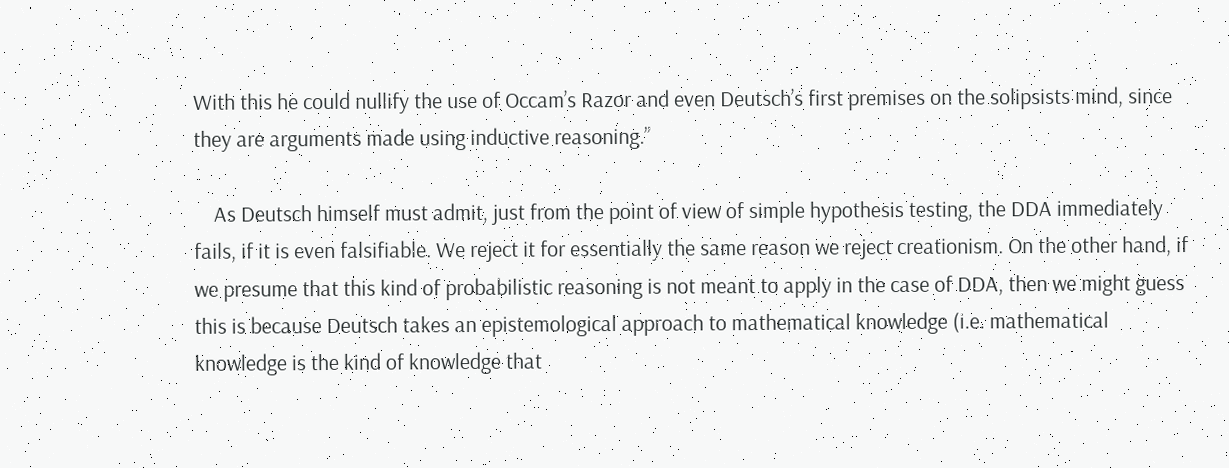With this he could nullify the use of Occam’s Razor and even Deutsch’s first premises on the solipsists mind, since they are arguments made using inductive reasoning.”

    As Deutsch himself must admit, just from the point of view of simple hypothesis testing, the DDA immediately fails, if it is even falsifiable. We reject it for essentially the same reason we reject creationism. On the other hand, if we presume that this kind of probabilistic reasoning is not meant to apply in the case of DDA, then we might guess this is because Deutsch takes an epistemological approach to mathematical knowledge (i.e. mathematical knowledge is the kind of knowledge that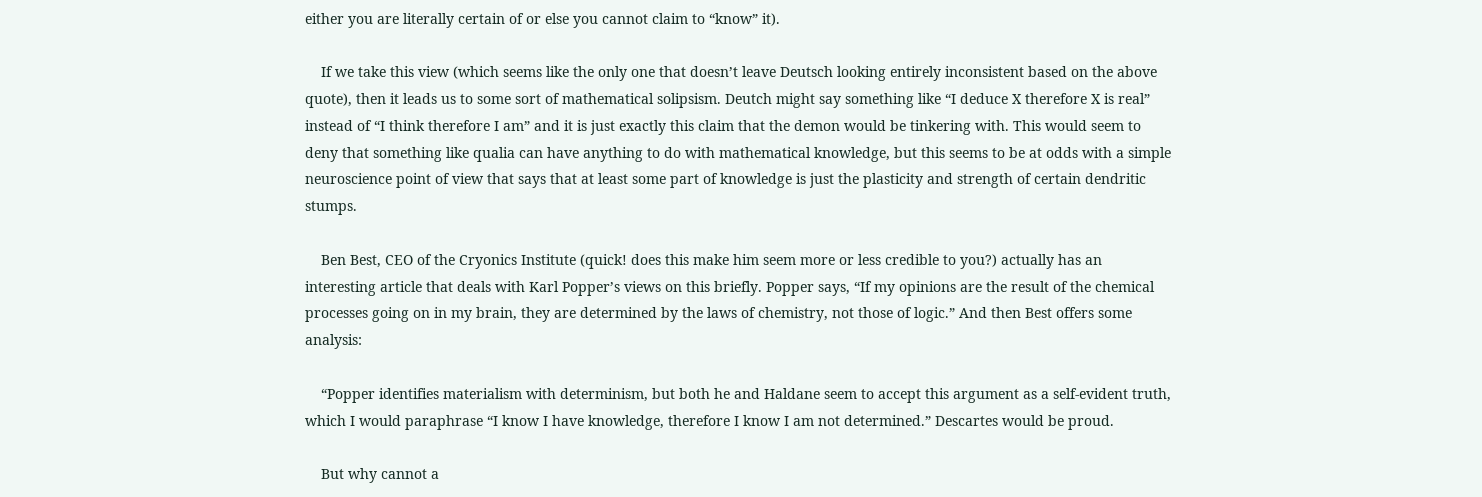either you are literally certain of or else you cannot claim to “know” it).

    If we take this view (which seems like the only one that doesn’t leave Deutsch looking entirely inconsistent based on the above quote), then it leads us to some sort of mathematical solipsism. Deutch might say something like “I deduce X therefore X is real” instead of “I think therefore I am” and it is just exactly this claim that the demon would be tinkering with. This would seem to deny that something like qualia can have anything to do with mathematical knowledge, but this seems to be at odds with a simple neuroscience point of view that says that at least some part of knowledge is just the plasticity and strength of certain dendritic stumps.

    Ben Best, CEO of the Cryonics Institute (quick! does this make him seem more or less credible to you?) actually has an interesting article that deals with Karl Popper’s views on this briefly. Popper says, “If my opinions are the result of the chemical processes going on in my brain, they are determined by the laws of chemistry, not those of logic.” And then Best offers some analysis:

    “Popper identifies materialism with determinism, but both he and Haldane seem to accept this argument as a self-evident truth, which I would paraphrase “I know I have knowledge, therefore I know I am not determined.” Descartes would be proud.

    But why cannot a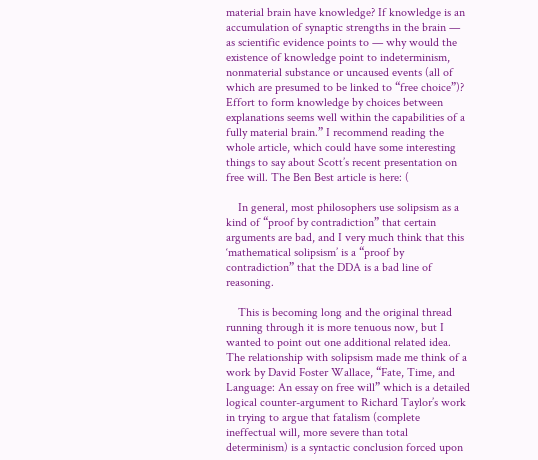material brain have knowledge? If knowledge is an accumulation of synaptic strengths in the brain — as scientific evidence points to — why would the existence of knowledge point to indeterminism, nonmaterial substance or uncaused events (all of which are presumed to be linked to “free choice”)? Effort to form knowledge by choices between explanations seems well within the capabilities of a fully material brain.” I recommend reading the whole article, which could have some interesting things to say about Scott’s recent presentation on free will. The Ben Best article is here: (

    In general, most philosophers use solipsism as a kind of “proof by contradiction” that certain arguments are bad, and I very much think that this ‘mathematical solipsism’ is a “proof by contradiction” that the DDA is a bad line of reasoning.

    This is becoming long and the original thread running through it is more tenuous now, but I wanted to point out one additional related idea. The relationship with solipsism made me think of a work by David Foster Wallace, “Fate, Time, and Language: An essay on free will” which is a detailed logical counter-argument to Richard Taylor’s work in trying to argue that fatalism (complete ineffectual will, more severe than total determinism) is a syntactic conclusion forced upon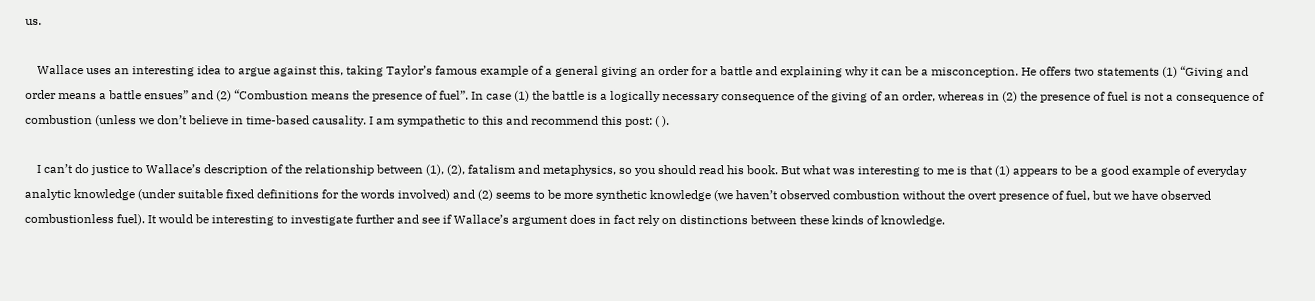us.

    Wallace uses an interesting idea to argue against this, taking Taylor’s famous example of a general giving an order for a battle and explaining why it can be a misconception. He offers two statements (1) “Giving and order means a battle ensues” and (2) “Combustion means the presence of fuel”. In case (1) the battle is a logically necessary consequence of the giving of an order, whereas in (2) the presence of fuel is not a consequence of combustion (unless we don’t believe in time-based causality. I am sympathetic to this and recommend this post: ( ).

    I can’t do justice to Wallace’s description of the relationship between (1), (2), fatalism and metaphysics, so you should read his book. But what was interesting to me is that (1) appears to be a good example of everyday analytic knowledge (under suitable fixed definitions for the words involved) and (2) seems to be more synthetic knowledge (we haven’t observed combustion without the overt presence of fuel, but we have observed combustionless fuel). It would be interesting to investigate further and see if Wallace’s argument does in fact rely on distinctions between these kinds of knowledge.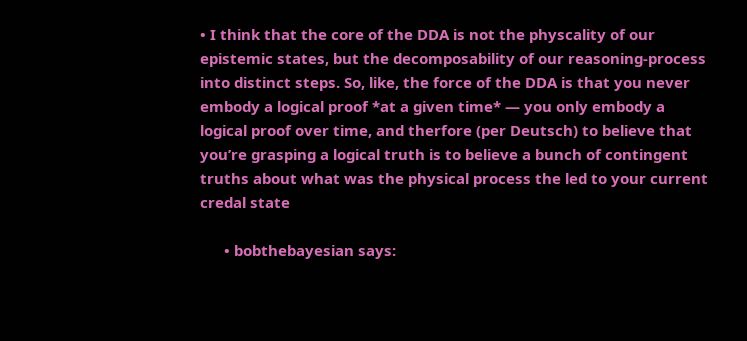• I think that the core of the DDA is not the physcality of our epistemic states, but the decomposability of our reasoning-process into distinct steps. So, like, the force of the DDA is that you never embody a logical proof *at a given time* — you only embody a logical proof over time, and therfore (per Deutsch) to believe that you’re grasping a logical truth is to believe a bunch of contingent truths about what was the physical process the led to your current credal state

      • bobthebayesian says: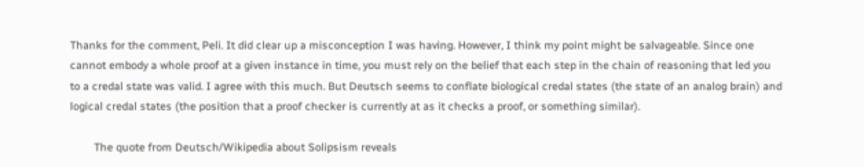Thanks for the comment, Peli. It did clear up a misconception I was having. However, I think my point might be salvageable. Since one cannot embody a whole proof at a given instance in time, you must rely on the belief that each step in the chain of reasoning that led you to a credal state was valid. I agree with this much. But Deutsch seems to conflate biological credal states (the state of an analog brain) and logical credal states (the position that a proof checker is currently at as it checks a proof, or something similar).

        The quote from Deutsch/Wikipedia about Solipsism reveals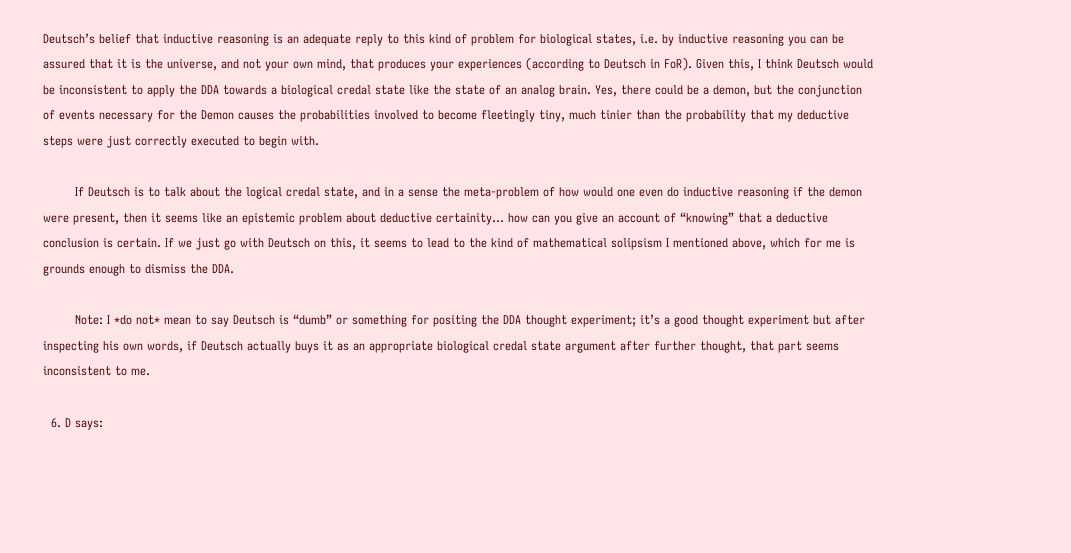Deutsch’s belief that inductive reasoning is an adequate reply to this kind of problem for biological states, i.e. by inductive reasoning you can be assured that it is the universe, and not your own mind, that produces your experiences (according to Deutsch in FoR). Given this, I think Deutsch would be inconsistent to apply the DDA towards a biological credal state like the state of an analog brain. Yes, there could be a demon, but the conjunction of events necessary for the Demon causes the probabilities involved to become fleetingly tiny, much tinier than the probability that my deductive steps were just correctly executed to begin with.

        If Deutsch is to talk about the logical credal state, and in a sense the meta-problem of how would one even do inductive reasoning if the demon were present, then it seems like an epistemic problem about deductive certainity… how can you give an account of “knowing” that a deductive conclusion is certain. If we just go with Deutsch on this, it seems to lead to the kind of mathematical solipsism I mentioned above, which for me is grounds enough to dismiss the DDA.

        Note: I *do not* mean to say Deutsch is “dumb” or something for positing the DDA thought experiment; it’s a good thought experiment but after inspecting his own words, if Deutsch actually buys it as an appropriate biological credal state argument after further thought, that part seems inconsistent to me.

  6. D says: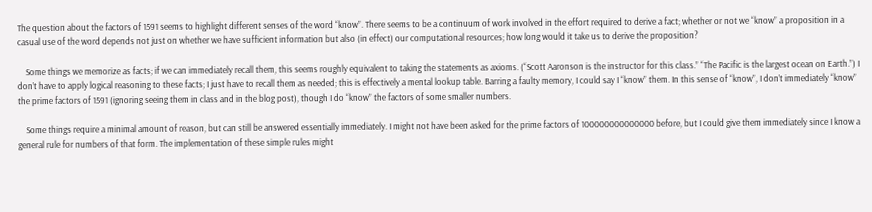The question about the factors of 1591 seems to highlight different senses of the word “know”. There seems to be a continuum of work involved in the effort required to derive a fact; whether or not we “know” a proposition in a casual use of the word depends not just on whether we have sufficient information but also (in effect) our computational resources; how long would it take us to derive the proposition?

    Some things we memorize as facts; if we can immediately recall them, this seems roughly equivalent to taking the statements as axioms. (“Scott Aaronson is the instructor for this class.” “The Pacific is the largest ocean on Earth.”) I don’t have to apply logical reasoning to these facts; I just have to recall them as needed; this is effectively a mental lookup table. Barring a faulty memory, I could say I “know” them. In this sense of “know”, I don’t immediately “know” the prime factors of 1591 (ignoring seeing them in class and in the blog post), though I do “know” the factors of some smaller numbers.

    Some things require a minimal amount of reason, but can still be answered essentially immediately. I might not have been asked for the prime factors of 100000000000000 before, but I could give them immediately since I know a general rule for numbers of that form. The implementation of these simple rules might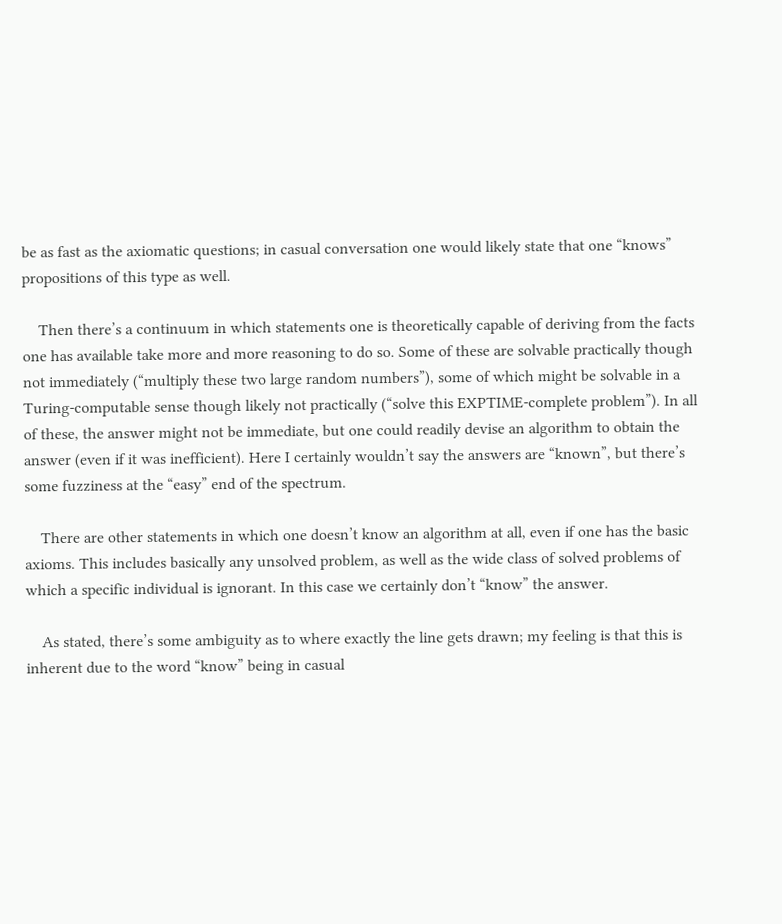be as fast as the axiomatic questions; in casual conversation one would likely state that one “knows” propositions of this type as well.

    Then there’s a continuum in which statements one is theoretically capable of deriving from the facts one has available take more and more reasoning to do so. Some of these are solvable practically though not immediately (“multiply these two large random numbers”), some of which might be solvable in a Turing-computable sense though likely not practically (“solve this EXPTIME-complete problem”). In all of these, the answer might not be immediate, but one could readily devise an algorithm to obtain the answer (even if it was inefficient). Here I certainly wouldn’t say the answers are “known”, but there’s some fuzziness at the “easy” end of the spectrum.

    There are other statements in which one doesn’t know an algorithm at all, even if one has the basic axioms. This includes basically any unsolved problem, as well as the wide class of solved problems of which a specific individual is ignorant. In this case we certainly don’t “know” the answer.

    As stated, there’s some ambiguity as to where exactly the line gets drawn; my feeling is that this is inherent due to the word “know” being in casual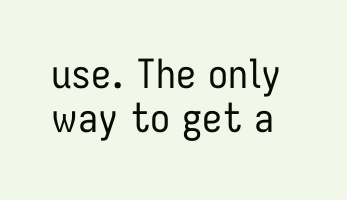use. The only way to get a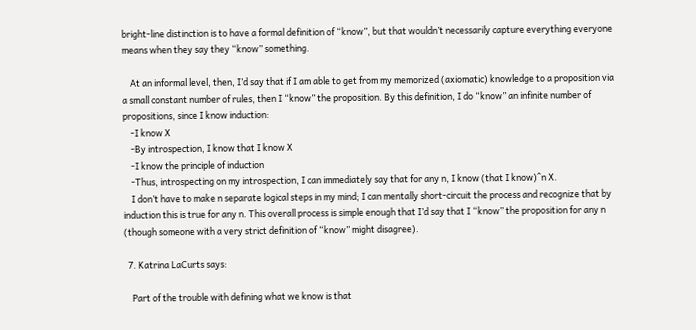bright-line distinction is to have a formal definition of “know”, but that wouldn’t necessarily capture everything everyone means when they say they “know” something.

    At an informal level, then, I’d say that if I am able to get from my memorized (axiomatic) knowledge to a proposition via a small constant number of rules, then I “know” the proposition. By this definition, I do “know” an infinite number of propositions, since I know induction:
    -I know X
    -By introspection, I know that I know X
    -I know the principle of induction
    -Thus, introspecting on my introspection, I can immediately say that for any n, I know (that I know)^n X.
    I don’t have to make n separate logical steps in my mind; I can mentally short-circuit the process and recognize that by induction this is true for any n. This overall process is simple enough that I’d say that I “know” the proposition for any n (though someone with a very strict definition of “know” might disagree).

  7. Katrina LaCurts says:

    Part of the trouble with defining what we know is that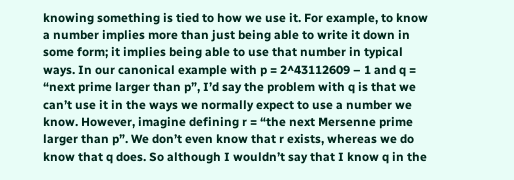knowing something is tied to how we use it. For example, to know a number implies more than just being able to write it down in some form; it implies being able to use that number in typical ways. In our canonical example with p = 2^43112609 – 1 and q = “next prime larger than p”, I’d say the problem with q is that we can’t use it in the ways we normally expect to use a number we know. However, imagine defining r = “the next Mersenne prime larger than p”. We don’t even know that r exists, whereas we do know that q does. So although I wouldn’t say that I know q in the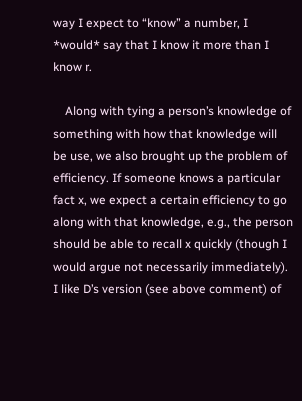way I expect to “know” a number, I *would* say that I know it more than I know r.

    Along with tying a person’s knowledge of something with how that knowledge will be use, we also brought up the problem of efficiency. If someone knows a particular fact x, we expect a certain efficiency to go along with that knowledge, e.g., the person should be able to recall x quickly (though I would argue not necessarily immediately). I like D’s version (see above comment) of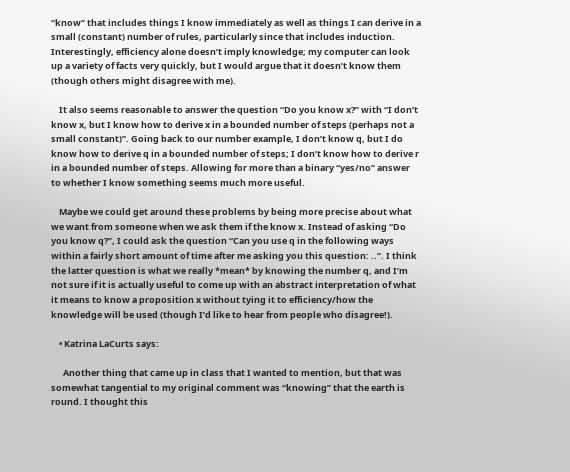“know” that includes things I know immediately as well as things I can derive in a small (constant) number of rules, particularly since that includes induction. Interestingly, efficiency alone doesn’t imply knowledge; my computer can look up a variety of facts very quickly, but I would argue that it doesn’t know them (though others might disagree with me).

    It also seems reasonable to answer the question “Do you know x?” with “I don’t know x, but I know how to derive x in a bounded number of steps (perhaps not a small constant)”. Going back to our number example, I don’t know q, but I do know how to derive q in a bounded number of steps; I don’t know how to derive r in a bounded number of steps. Allowing for more than a binary “yes/no” answer to whether I know something seems much more useful.

    Maybe we could get around these problems by being more precise about what we want from someone when we ask them if the know x. Instead of asking “Do you know q?”, I could ask the question “Can you use q in the following ways within a fairly short amount of time after me asking you this question: ..”. I think the latter question is what we really *mean* by knowing the number q, and I’m not sure if it is actually useful to come up with an abstract interpretation of what it means to know a proposition x without tying it to efficiency/how the knowledge will be used (though I’d like to hear from people who disagree!).

    • Katrina LaCurts says:

      Another thing that came up in class that I wanted to mention, but that was somewhat tangential to my original comment was “knowing” that the earth is round. I thought this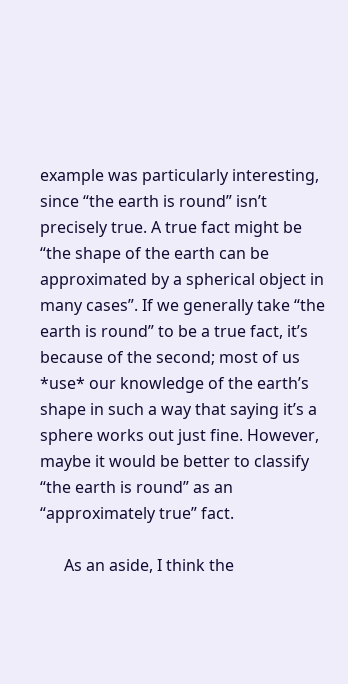example was particularly interesting, since “the earth is round” isn’t precisely true. A true fact might be “the shape of the earth can be approximated by a spherical object in many cases”. If we generally take “the earth is round” to be a true fact, it’s because of the second; most of us *use* our knowledge of the earth’s shape in such a way that saying it’s a sphere works out just fine. However, maybe it would be better to classify “the earth is round” as an “approximately true” fact.

      As an aside, I think the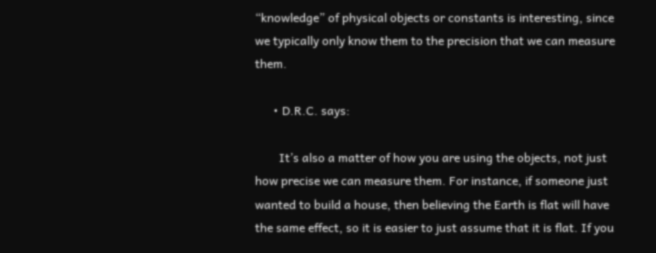“knowledge” of physical objects or constants is interesting, since we typically only know them to the precision that we can measure them.

      • D.R.C. says:

        It’s also a matter of how you are using the objects, not just how precise we can measure them. For instance, if someone just wanted to build a house, then believing the Earth is flat will have the same effect, so it is easier to just assume that it is flat. If you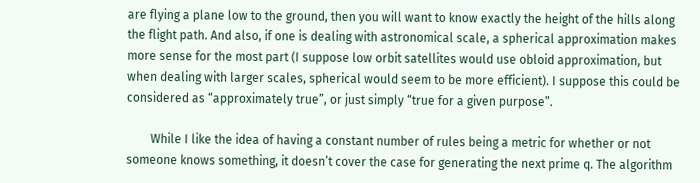are flying a plane low to the ground, then you will want to know exactly the height of the hills along the flight path. And also, if one is dealing with astronomical scale, a spherical approximation makes more sense for the most part (I suppose low orbit satellites would use obloid approximation, but when dealing with larger scales, spherical would seem to be more efficient). I suppose this could be considered as “approximately true”, or just simply “true for a given purpose”.

        While I like the idea of having a constant number of rules being a metric for whether or not someone knows something, it doesn’t cover the case for generating the next prime q. The algorithm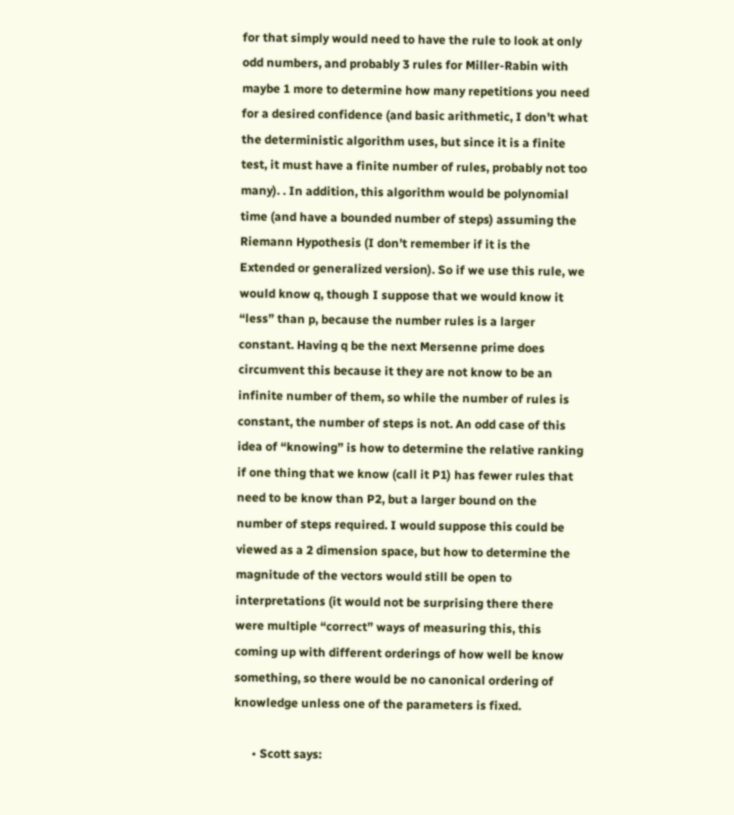for that simply would need to have the rule to look at only odd numbers, and probably 3 rules for Miller-Rabin with maybe 1 more to determine how many repetitions you need for a desired confidence (and basic arithmetic, I don’t what the deterministic algorithm uses, but since it is a finite test, it must have a finite number of rules, probably not too many). . In addition, this algorithm would be polynomial time (and have a bounded number of steps) assuming the Riemann Hypothesis (I don’t remember if it is the Extended or generalized version). So if we use this rule, we would know q, though I suppose that we would know it “less” than p, because the number rules is a larger constant. Having q be the next Mersenne prime does circumvent this because it they are not know to be an infinite number of them, so while the number of rules is constant, the number of steps is not. An odd case of this idea of “knowing” is how to determine the relative ranking if one thing that we know (call it P1) has fewer rules that need to be know than P2, but a larger bound on the number of steps required. I would suppose this could be viewed as a 2 dimension space, but how to determine the magnitude of the vectors would still be open to interpretations (it would not be surprising there there were multiple “correct” ways of measuring this, this coming up with different orderings of how well be know something, so there would be no canonical ordering of knowledge unless one of the parameters is fixed.

      • Scott says: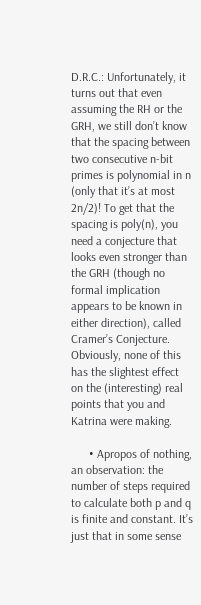D.R.C.: Unfortunately, it turns out that even assuming the RH or the GRH, we still don’t know that the spacing between two consecutive n-bit primes is polynomial in n (only that it’s at most 2n/2)! To get that the spacing is poly(n), you need a conjecture that looks even stronger than the GRH (though no formal implication appears to be known in either direction), called Cramer’s Conjecture. Obviously, none of this has the slightest effect on the (interesting) real points that you and Katrina were making.

      • Apropos of nothing, an observation: the number of steps required to calculate both p and q is finite and constant. It’s just that in some sense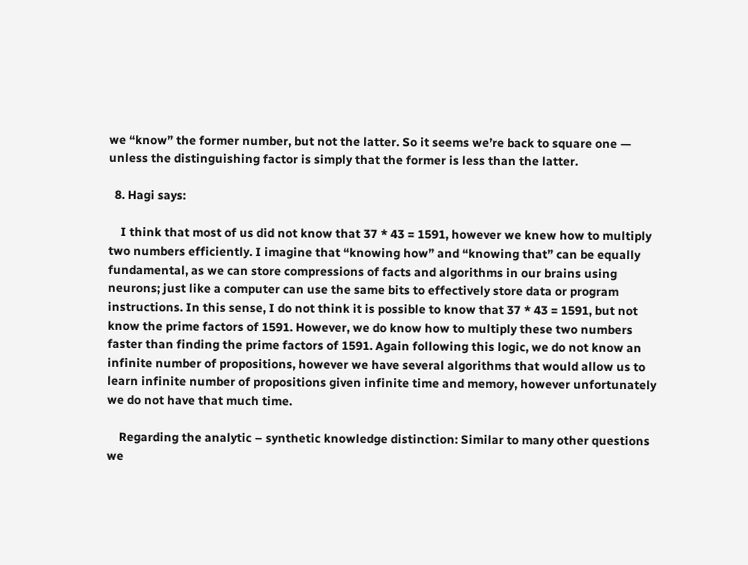we “know” the former number, but not the latter. So it seems we’re back to square one — unless the distinguishing factor is simply that the former is less than the latter.

  8. Hagi says:

    I think that most of us did not know that 37 * 43 = 1591, however we knew how to multiply two numbers efficiently. I imagine that “knowing how” and “knowing that” can be equally fundamental, as we can store compressions of facts and algorithms in our brains using neurons; just like a computer can use the same bits to effectively store data or program instructions. In this sense, I do not think it is possible to know that 37 * 43 = 1591, but not know the prime factors of 1591. However, we do know how to multiply these two numbers faster than finding the prime factors of 1591. Again following this logic, we do not know an infinite number of propositions, however we have several algorithms that would allow us to learn infinite number of propositions given infinite time and memory, however unfortunately we do not have that much time.

    Regarding the analytic – synthetic knowledge distinction: Similar to many other questions we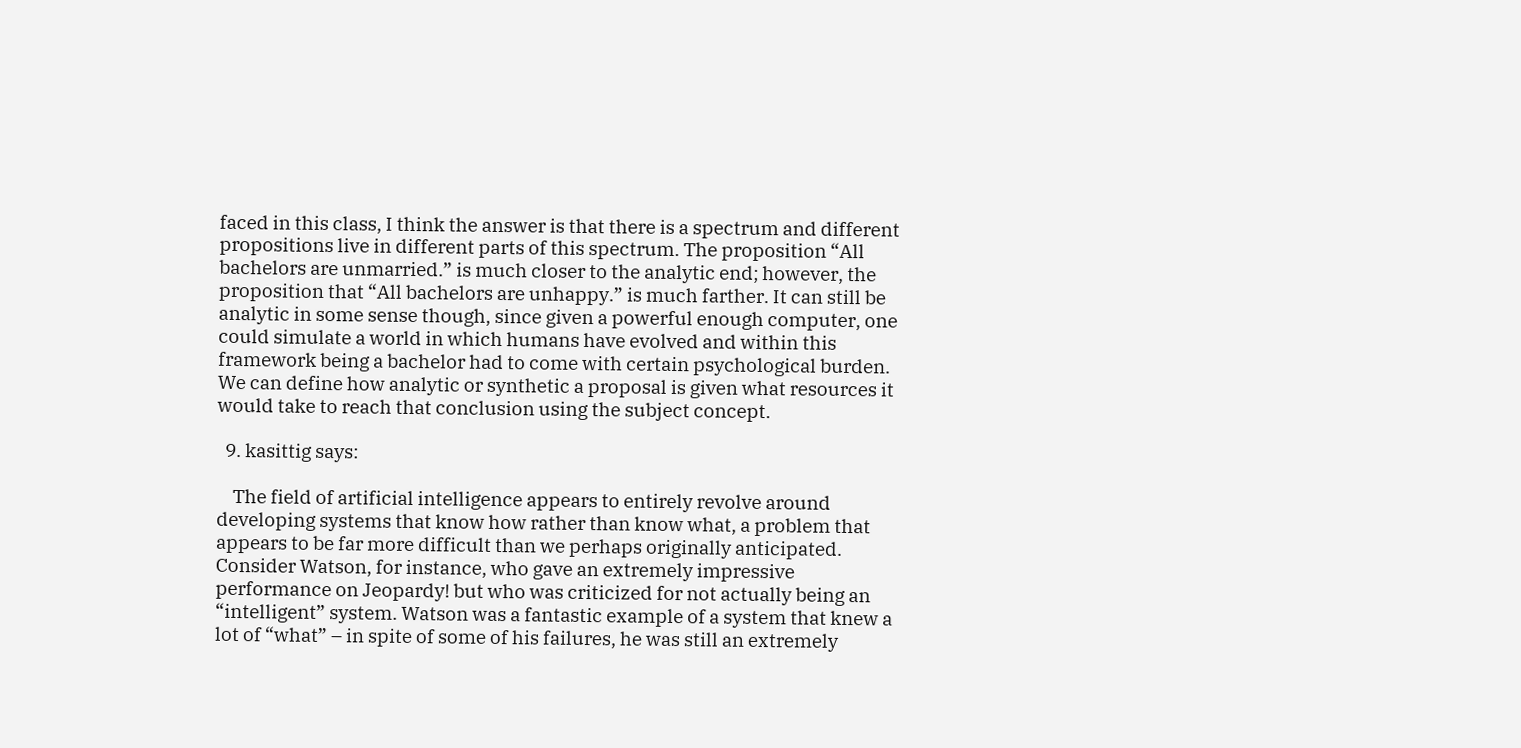faced in this class, I think the answer is that there is a spectrum and different propositions live in different parts of this spectrum. The proposition “All bachelors are unmarried.” is much closer to the analytic end; however, the proposition that “All bachelors are unhappy.” is much farther. It can still be analytic in some sense though, since given a powerful enough computer, one could simulate a world in which humans have evolved and within this framework being a bachelor had to come with certain psychological burden. We can define how analytic or synthetic a proposal is given what resources it would take to reach that conclusion using the subject concept.

  9. kasittig says:

    The field of artificial intelligence appears to entirely revolve around developing systems that know how rather than know what, a problem that appears to be far more difficult than we perhaps originally anticipated. Consider Watson, for instance, who gave an extremely impressive performance on Jeopardy! but who was criticized for not actually being an “intelligent” system. Watson was a fantastic example of a system that knew a lot of “what” – in spite of some of his failures, he was still an extremely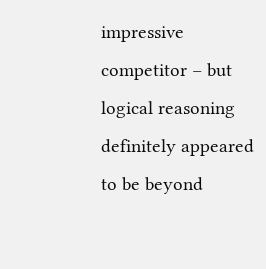impressive competitor – but logical reasoning definitely appeared to be beyond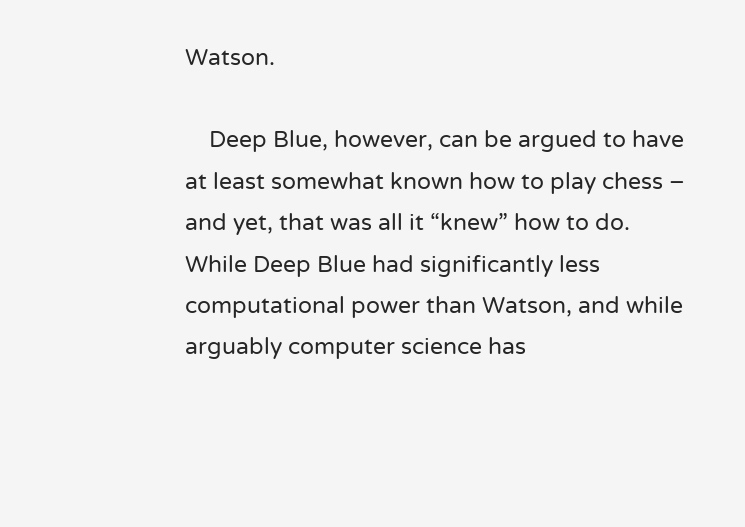Watson.

    Deep Blue, however, can be argued to have at least somewhat known how to play chess – and yet, that was all it “knew” how to do. While Deep Blue had significantly less computational power than Watson, and while arguably computer science has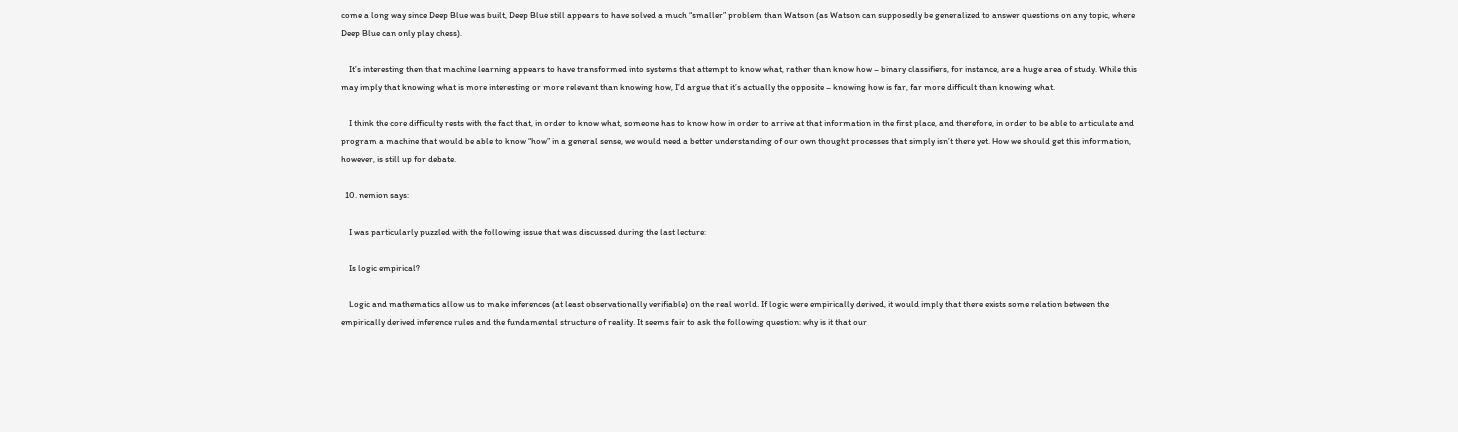come a long way since Deep Blue was built, Deep Blue still appears to have solved a much “smaller” problem than Watson (as Watson can supposedly be generalized to answer questions on any topic, where Deep Blue can only play chess).

    It’s interesting then that machine learning appears to have transformed into systems that attempt to know what, rather than know how – binary classifiers, for instance, are a huge area of study. While this may imply that knowing what is more interesting or more relevant than knowing how, I’d argue that it’s actually the opposite – knowing how is far, far more difficult than knowing what.

    I think the core difficulty rests with the fact that, in order to know what, someone has to know how in order to arrive at that information in the first place, and therefore, in order to be able to articulate and program a machine that would be able to know “how” in a general sense, we would need a better understanding of our own thought processes that simply isn’t there yet. How we should get this information, however, is still up for debate.

  10. nemion says:

    I was particularly puzzled with the following issue that was discussed during the last lecture:

    Is logic empirical?

    Logic and mathematics allow us to make inferences (at least observationally verifiable) on the real world. If logic were empirically derived, it would imply that there exists some relation between the empirically derived inference rules and the fundamental structure of reality. It seems fair to ask the following question: why is it that our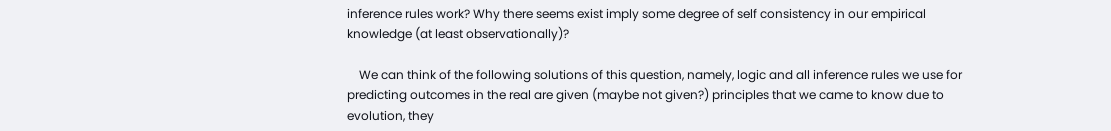inference rules work? Why there seems exist imply some degree of self consistency in our empirical knowledge (at least observationally)?

    We can think of the following solutions of this question, namely, logic and all inference rules we use for predicting outcomes in the real are given (maybe not given?) principles that we came to know due to evolution, they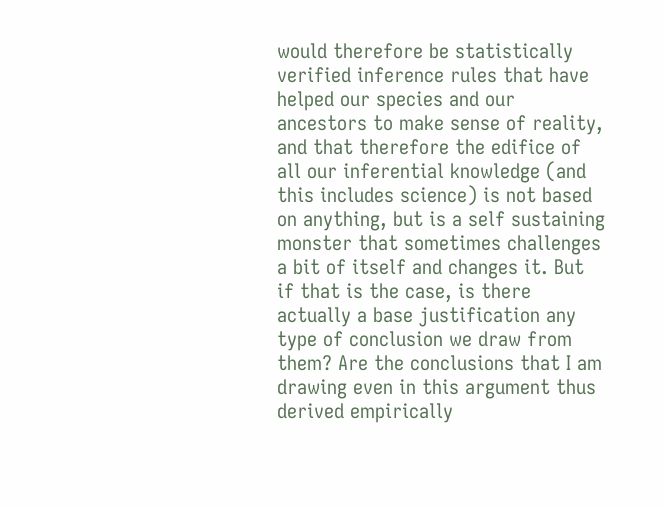would therefore be statistically verified inference rules that have helped our species and our ancestors to make sense of reality, and that therefore the edifice of all our inferential knowledge (and this includes science) is not based on anything, but is a self sustaining monster that sometimes challenges a bit of itself and changes it. But if that is the case, is there actually a base justification any type of conclusion we draw from them? Are the conclusions that I am drawing even in this argument thus derived empirically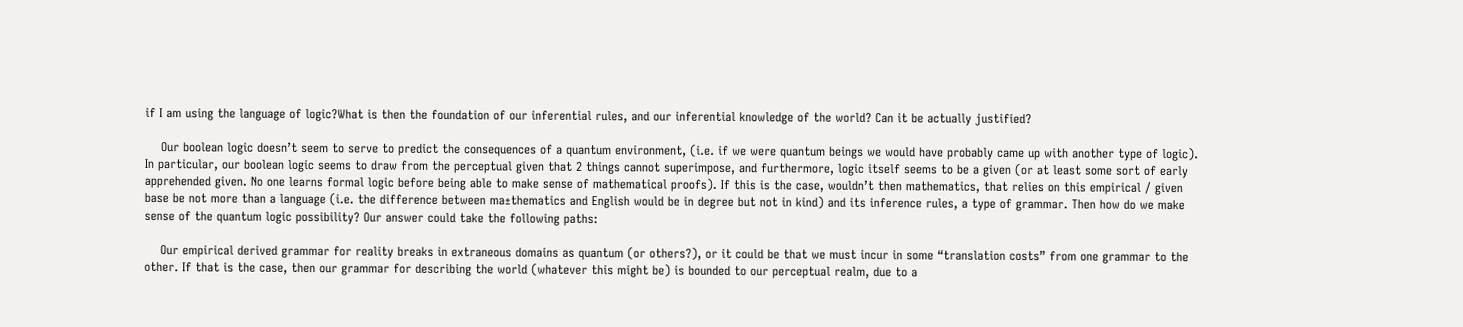if I am using the language of logic?What is then the foundation of our inferential rules, and our inferential knowledge of the world? Can it be actually justified?

    Our boolean logic doesn’t seem to serve to predict the consequences of a quantum environment, (i.e. if we were quantum beings we would have probably came up with another type of logic). In particular, our boolean logic seems to draw from the perceptual given that 2 things cannot superimpose, and furthermore, logic itself seems to be a given (or at least some sort of early apprehended given. No one learns formal logic before being able to make sense of mathematical proofs). If this is the case, wouldn’t then mathematics, that relies on this empirical / given base be not more than a language (i.e. the difference between ma±thematics and English would be in degree but not in kind) and its inference rules, a type of grammar. Then how do we make sense of the quantum logic possibility? Our answer could take the following paths:

    Our empirical derived grammar for reality breaks in extraneous domains as quantum (or others?), or it could be that we must incur in some “translation costs” from one grammar to the other. If that is the case, then our grammar for describing the world (whatever this might be) is bounded to our perceptual realm, due to a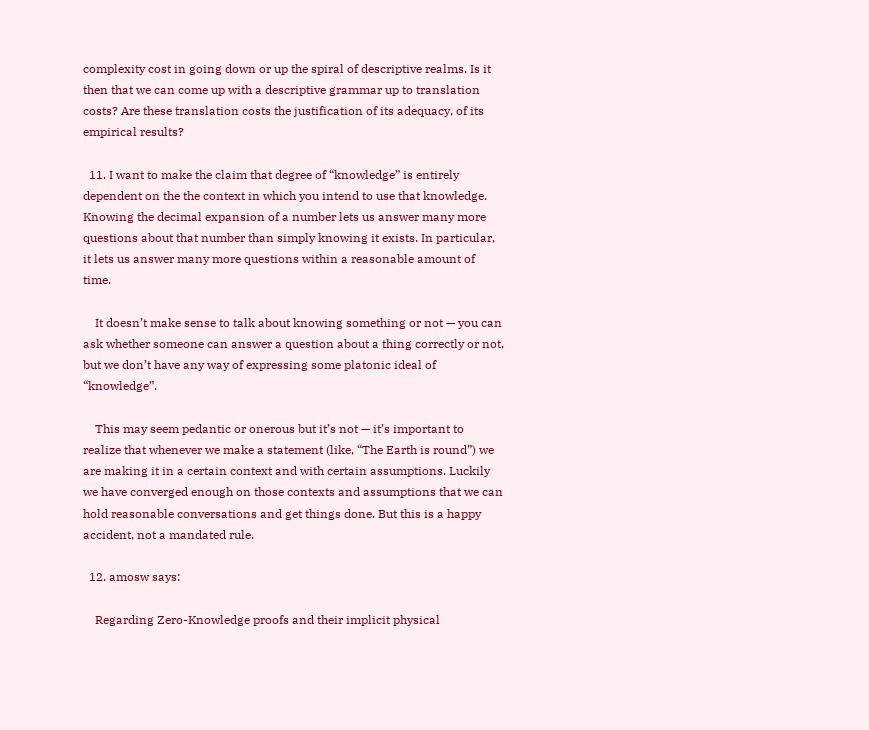complexity cost in going down or up the spiral of descriptive realms. Is it then that we can come up with a descriptive grammar up to translation costs? Are these translation costs the justification of its adequacy, of its empirical results?

  11. I want to make the claim that degree of “knowledge” is entirely dependent on the the context in which you intend to use that knowledge. Knowing the decimal expansion of a number lets us answer many more questions about that number than simply knowing it exists. In particular, it lets us answer many more questions within a reasonable amount of time.

    It doesn’t make sense to talk about knowing something or not — you can ask whether someone can answer a question about a thing correctly or not, but we don’t have any way of expressing some platonic ideal of “knowledge”.

    This may seem pedantic or onerous but it’s not — it’s important to realize that whenever we make a statement (like, “The Earth is round”) we are making it in a certain context and with certain assumptions. Luckily we have converged enough on those contexts and assumptions that we can hold reasonable conversations and get things done. But this is a happy accident, not a mandated rule.

  12. amosw says:

    Regarding Zero-Knowledge proofs and their implicit physical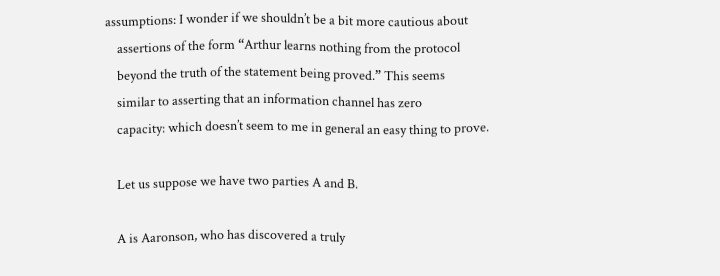assumptions: I wonder if we shouldn’t be a bit more cautious about
    assertions of the form “Arthur learns nothing from the protocol
    beyond the truth of the statement being proved.” This seems
    similar to asserting that an information channel has zero
    capacity: which doesn’t seem to me in general an easy thing to prove.

    Let us suppose we have two parties A and B.

    A is Aaronson, who has discovered a truly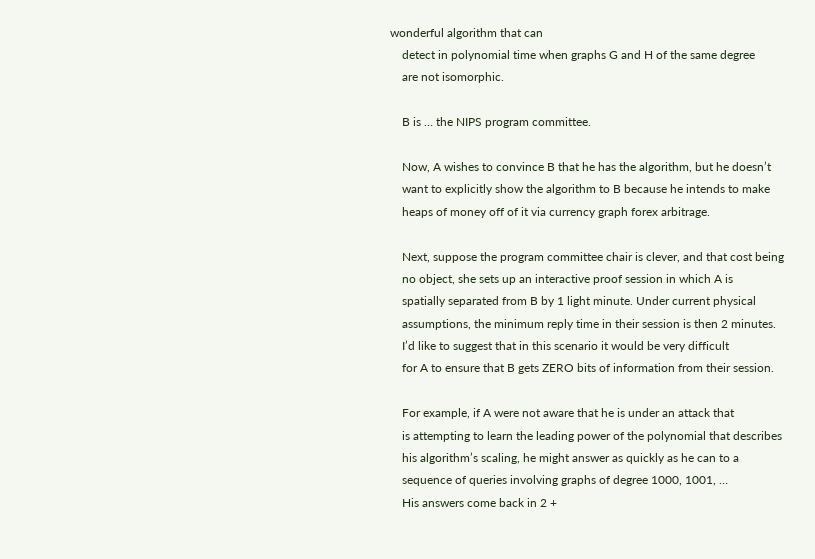wonderful algorithm that can
    detect in polynomial time when graphs G and H of the same degree
    are not isomorphic.

    B is … the NIPS program committee.

    Now, A wishes to convince B that he has the algorithm, but he doesn’t
    want to explicitly show the algorithm to B because he intends to make
    heaps of money off of it via currency graph forex arbitrage.

    Next, suppose the program committee chair is clever, and that cost being
    no object, she sets up an interactive proof session in which A is
    spatially separated from B by 1 light minute. Under current physical
    assumptions, the minimum reply time in their session is then 2 minutes.
    I’d like to suggest that in this scenario it would be very difficult
    for A to ensure that B gets ZERO bits of information from their session.

    For example, if A were not aware that he is under an attack that
    is attempting to learn the leading power of the polynomial that describes
    his algorithm’s scaling, he might answer as quickly as he can to a
    sequence of queries involving graphs of degree 1000, 1001, …
    His answers come back in 2 +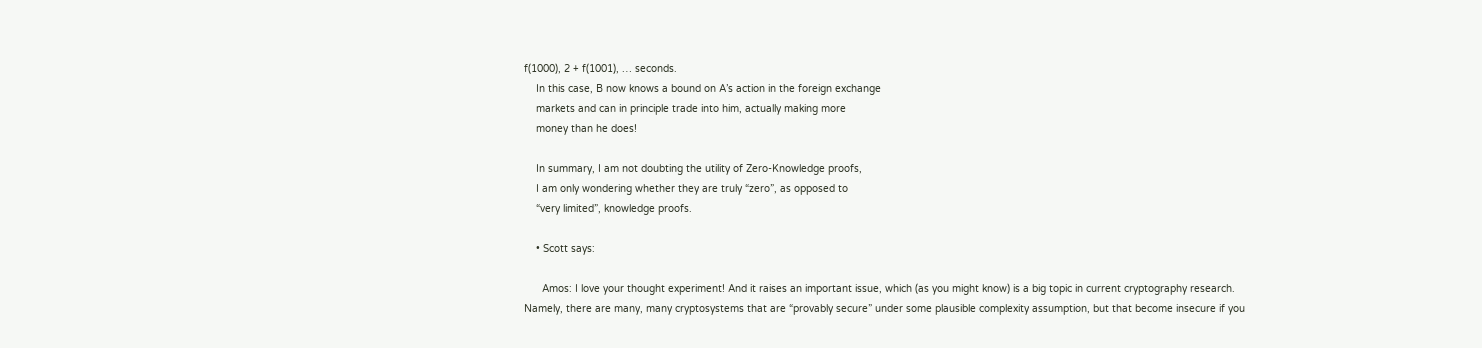f(1000), 2 + f(1001), … seconds.
    In this case, B now knows a bound on A’s action in the foreign exchange
    markets and can in principle trade into him, actually making more
    money than he does!

    In summary, I am not doubting the utility of Zero-Knowledge proofs,
    I am only wondering whether they are truly “zero”, as opposed to
    “very limited”, knowledge proofs.

    • Scott says:

      Amos: I love your thought experiment! And it raises an important issue, which (as you might know) is a big topic in current cryptography research. Namely, there are many, many cryptosystems that are “provably secure” under some plausible complexity assumption, but that become insecure if you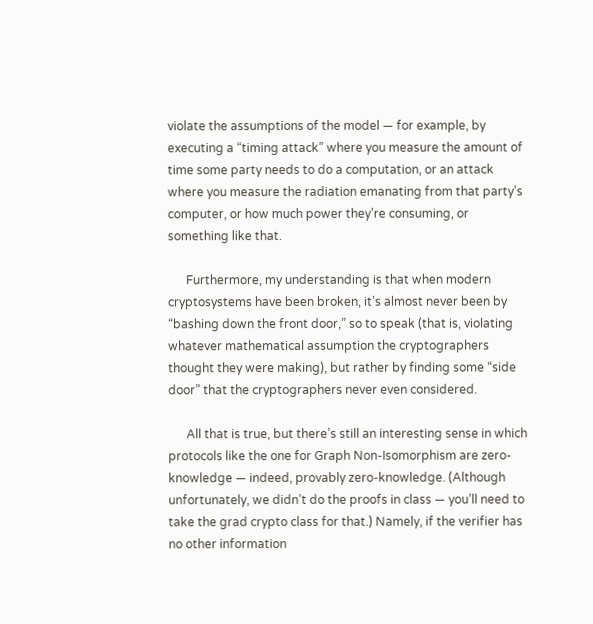violate the assumptions of the model — for example, by executing a “timing attack” where you measure the amount of time some party needs to do a computation, or an attack where you measure the radiation emanating from that party’s computer, or how much power they’re consuming, or something like that.

      Furthermore, my understanding is that when modern cryptosystems have been broken, it’s almost never been by “bashing down the front door,” so to speak (that is, violating whatever mathematical assumption the cryptographers thought they were making), but rather by finding some “side door” that the cryptographers never even considered.

      All that is true, but there’s still an interesting sense in which protocols like the one for Graph Non-Isomorphism are zero-knowledge — indeed, provably zero-knowledge. (Although unfortunately, we didn’t do the proofs in class — you’ll need to take the grad crypto class for that.) Namely, if the verifier has no other information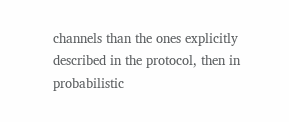channels than the ones explicitly described in the protocol, then in probabilistic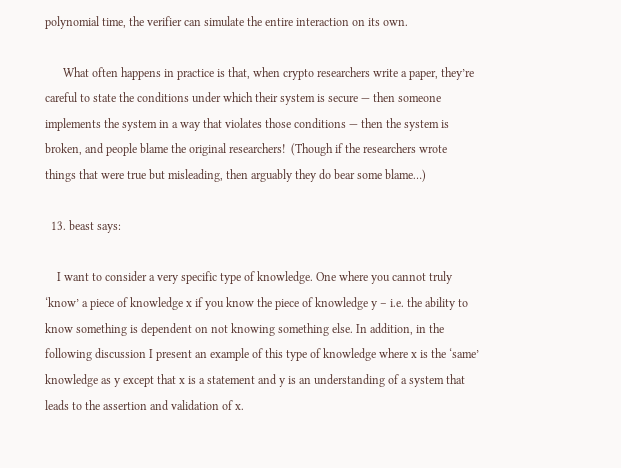polynomial time, the verifier can simulate the entire interaction on its own.

      What often happens in practice is that, when crypto researchers write a paper, they’re careful to state the conditions under which their system is secure — then someone implements the system in a way that violates those conditions — then the system is broken, and people blame the original researchers!  (Though if the researchers wrote things that were true but misleading, then arguably they do bear some blame…)

  13. beast says:

    I want to consider a very specific type of knowledge. One where you cannot truly ‘know’ a piece of knowledge x if you know the piece of knowledge y – i.e. the ability to know something is dependent on not knowing something else. In addition, in the following discussion I present an example of this type of knowledge where x is the ‘same’ knowledge as y except that x is a statement and y is an understanding of a system that leads to the assertion and validation of x.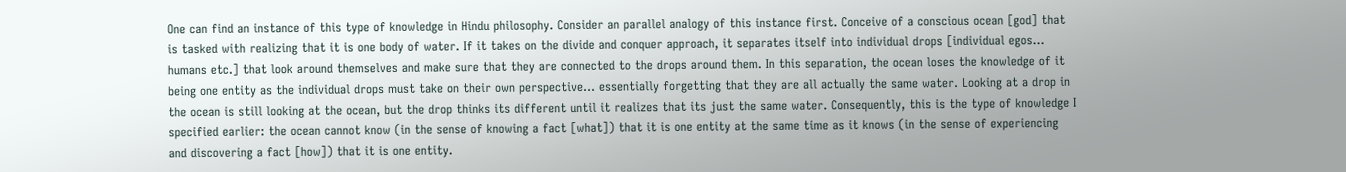One can find an instance of this type of knowledge in Hindu philosophy. Consider an parallel analogy of this instance first. Conceive of a conscious ocean [god] that is tasked with realizing that it is one body of water. If it takes on the divide and conquer approach, it separates itself into individual drops [individual egos… humans etc.] that look around themselves and make sure that they are connected to the drops around them. In this separation, the ocean loses the knowledge of it being one entity as the individual drops must take on their own perspective… essentially forgetting that they are all actually the same water. Looking at a drop in the ocean is still looking at the ocean, but the drop thinks its different until it realizes that its just the same water. Consequently, this is the type of knowledge I specified earlier: the ocean cannot know (in the sense of knowing a fact [what]) that it is one entity at the same time as it knows (in the sense of experiencing and discovering a fact [how]) that it is one entity.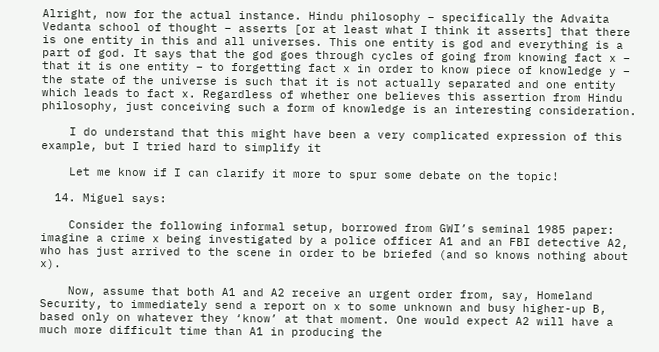Alright, now for the actual instance. Hindu philosophy – specifically the Advaita Vedanta school of thought – asserts [or at least what I think it asserts] that there is one entity in this and all universes. This one entity is god and everything is a part of god. It says that the god goes through cycles of going from knowing fact x – that it is one entity – to forgetting fact x in order to know piece of knowledge y – the state of the universe is such that it is not actually separated and one entity which leads to fact x. Regardless of whether one believes this assertion from Hindu philosophy, just conceiving such a form of knowledge is an interesting consideration.

    I do understand that this might have been a very complicated expression of this example, but I tried hard to simplify it

    Let me know if I can clarify it more to spur some debate on the topic!

  14. Miguel says:

    Consider the following informal setup, borrowed from GWI’s seminal 1985 paper: imagine a crime x being investigated by a police officer A1 and an FBI detective A2, who has just arrived to the scene in order to be briefed (and so knows nothing about x).

    Now, assume that both A1 and A2 receive an urgent order from, say, Homeland Security, to immediately send a report on x to some unknown and busy higher-up B, based only on whatever they ‘know’ at that moment. One would expect A2 will have a much more difficult time than A1 in producing the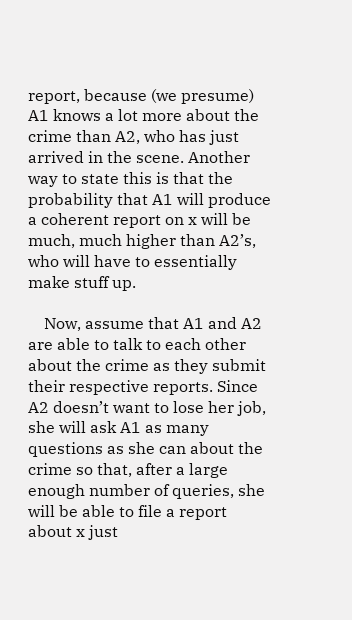report, because (we presume) A1 knows a lot more about the crime than A2, who has just arrived in the scene. Another way to state this is that the probability that A1 will produce a coherent report on x will be much, much higher than A2’s, who will have to essentially make stuff up.

    Now, assume that A1 and A2 are able to talk to each other about the crime as they submit their respective reports. Since A2 doesn’t want to lose her job, she will ask A1 as many questions as she can about the crime so that, after a large enough number of queries, she will be able to file a report about x just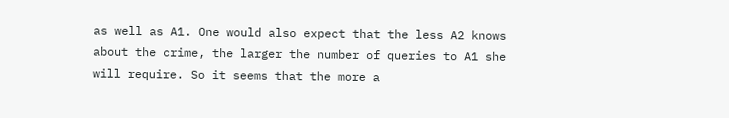as well as A1. One would also expect that the less A2 knows about the crime, the larger the number of queries to A1 she will require. So it seems that the more a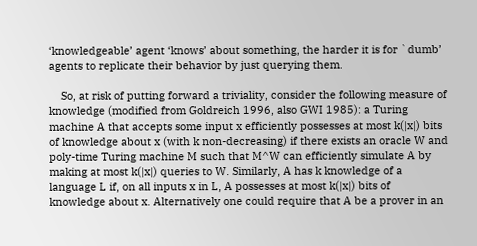‘knowledgeable’ agent ‘knows’ about something, the harder it is for `dumb’ agents to replicate their behavior by just querying them.

    So, at risk of putting forward a triviality, consider the following measure of knowledge (modified from Goldreich 1996, also GWI 1985): a Turing machine A that accepts some input x efficiently possesses at most k(|x|) bits of knowledge about x (with k non-decreasing) if there exists an oracle W and poly-time Turing machine M such that M^W can efficiently simulate A by making at most k(|x|) queries to W. Similarly, A has k knowledge of a language L if, on all inputs x in L, A possesses at most k(|x|) bits of knowledge about x. Alternatively one could require that A be a prover in an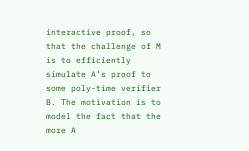interactive proof, so that the challenge of M is to efficiently simulate A’s proof to some poly-time verifier B. The motivation is to model the fact that the more A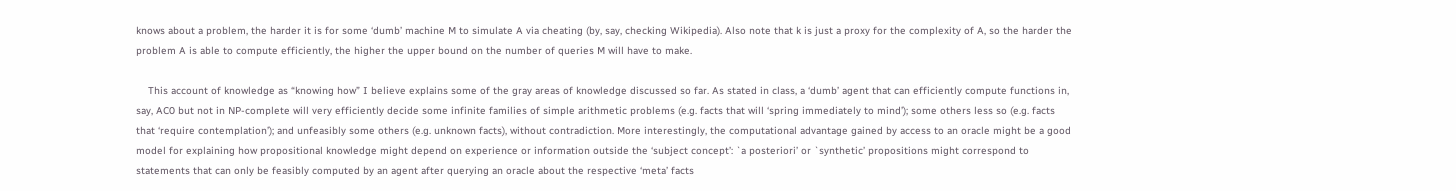knows about a problem, the harder it is for some ‘dumb’ machine M to simulate A via cheating (by, say, checking Wikipedia). Also note that k is just a proxy for the complexity of A, so the harder the problem A is able to compute efficiently, the higher the upper bound on the number of queries M will have to make.

    This account of knowledge as “knowing how” I believe explains some of the gray areas of knowledge discussed so far. As stated in class, a ‘dumb’ agent that can efficiently compute functions in, say, AC0 but not in NP-complete will very efficiently decide some infinite families of simple arithmetic problems (e.g. facts that will ‘spring immediately to mind’); some others less so (e.g. facts that ‘require contemplation’); and unfeasibly some others (e.g. unknown facts), without contradiction. More interestingly, the computational advantage gained by access to an oracle might be a good model for explaining how propositional knowledge might depend on experience or information outside the ‘subject concept’: `a posteriori’ or `synthetic’ propositions might correspond to statements that can only be feasibly computed by an agent after querying an oracle about the respective ‘meta’ facts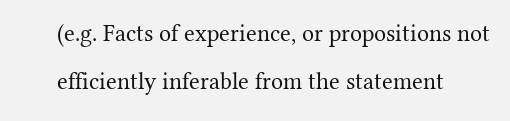(e.g. Facts of experience, or propositions not efficiently inferable from the statement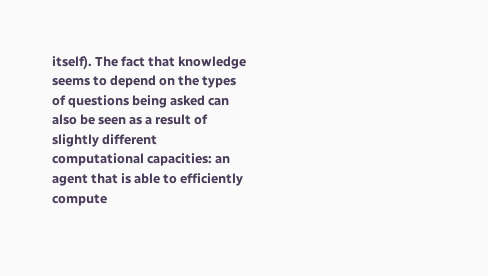itself). The fact that knowledge seems to depend on the types of questions being asked can also be seen as a result of slightly different computational capacities: an agent that is able to efficiently compute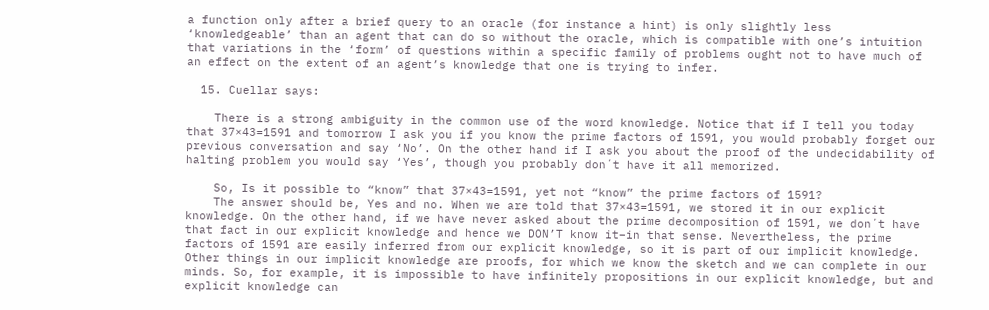a function only after a brief query to an oracle (for instance a hint) is only slightly less ‘knowledgeable’ than an agent that can do so without the oracle, which is compatible with one’s intuition that variations in the ‘form’ of questions within a specific family of problems ought not to have much of an effect on the extent of an agent’s knowledge that one is trying to infer.

  15. Cuellar says:

    There is a strong ambiguity in the common use of the word knowledge. Notice that if I tell you today that 37×43=1591 and tomorrow I ask you if you know the prime factors of 1591, you would probably forget our previous conversation and say ‘No’. On the other hand if I ask you about the proof of the undecidability of halting problem you would say ‘Yes’, though you probably don´t have it all memorized.

    So, Is it possible to “know” that 37×43=1591, yet not “know” the prime factors of 1591?
    The answer should be, Yes and no. When we are told that 37×43=1591, we stored it in our explicit knowledge. On the other hand, if we have never asked about the prime decomposition of 1591, we don´t have that fact in our explicit knowledge and hence we DON’T know it–in that sense. Nevertheless, the prime factors of 1591 are easily inferred from our explicit knowledge, so it is part of our implicit knowledge. Other things in our implicit knowledge are proofs, for which we know the sketch and we can complete in our minds. So, for example, it is impossible to have infinitely propositions in our explicit knowledge, but and explicit knowledge can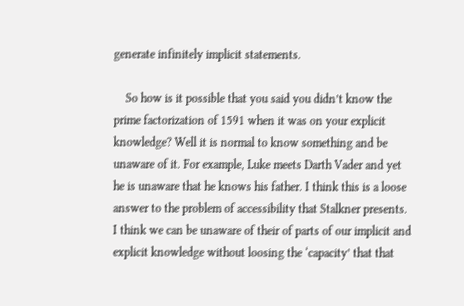generate infinitely implicit statements.

    So how is it possible that you said you didn’t know the prime factorization of 1591 when it was on your explicit knowledge? Well it is normal to know something and be unaware of it. For example, Luke meets Darth Vader and yet he is unaware that he knows his father. I think this is a loose answer to the problem of accessibility that Stalkner presents. I think we can be unaware of their of parts of our implicit and explicit knowledge without loosing the ‘capacity’ that that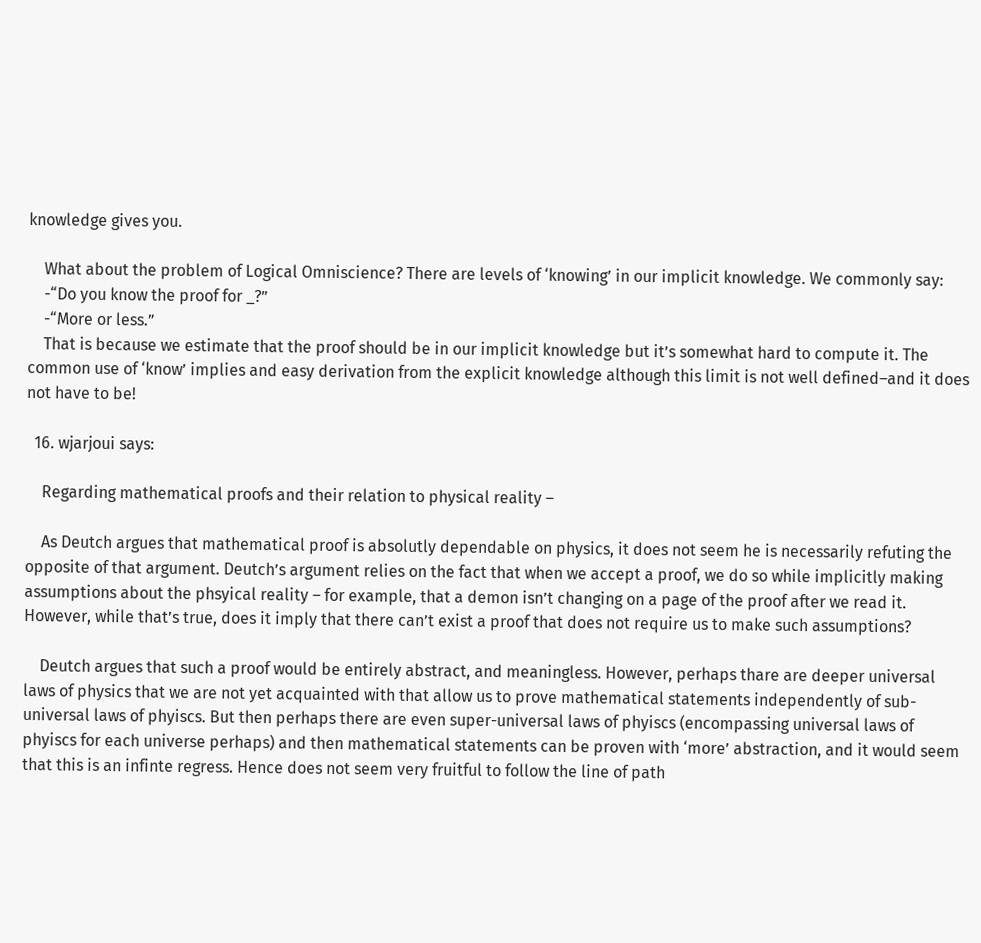knowledge gives you.

    What about the problem of Logical Omniscience? There are levels of ‘knowing’ in our implicit knowledge. We commonly say:
    -“Do you know the proof for _?”
    -“More or less.”
    That is because we estimate that the proof should be in our implicit knowledge but it’s somewhat hard to compute it. The common use of ‘know’ implies and easy derivation from the explicit knowledge although this limit is not well defined–and it does not have to be!

  16. wjarjoui says:

    Regarding mathematical proofs and their relation to physical reality –

    As Deutch argues that mathematical proof is absolutly dependable on physics, it does not seem he is necessarily refuting the opposite of that argument. Deutch’s argument relies on the fact that when we accept a proof, we do so while implicitly making assumptions about the phsyical reality – for example, that a demon isn’t changing on a page of the proof after we read it. However, while that’s true, does it imply that there can’t exist a proof that does not require us to make such assumptions?

    Deutch argues that such a proof would be entirely abstract, and meaningless. However, perhaps thare are deeper universal laws of physics that we are not yet acquainted with that allow us to prove mathematical statements independently of sub-universal laws of phyiscs. But then perhaps there are even super-universal laws of phyiscs (encompassing universal laws of phyiscs for each universe perhaps) and then mathematical statements can be proven with ‘more’ abstraction, and it would seem that this is an infinte regress. Hence does not seem very fruitful to follow the line of path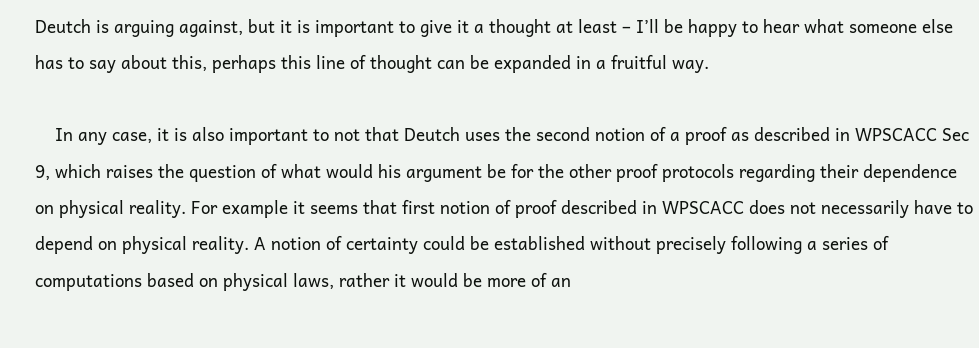Deutch is arguing against, but it is important to give it a thought at least – I’ll be happy to hear what someone else has to say about this, perhaps this line of thought can be expanded in a fruitful way.

    In any case, it is also important to not that Deutch uses the second notion of a proof as described in WPSCACC Sec 9, which raises the question of what would his argument be for the other proof protocols regarding their dependence on physical reality. For example it seems that first notion of proof described in WPSCACC does not necessarily have to depend on physical reality. A notion of certainty could be established without precisely following a series of computations based on physical laws, rather it would be more of an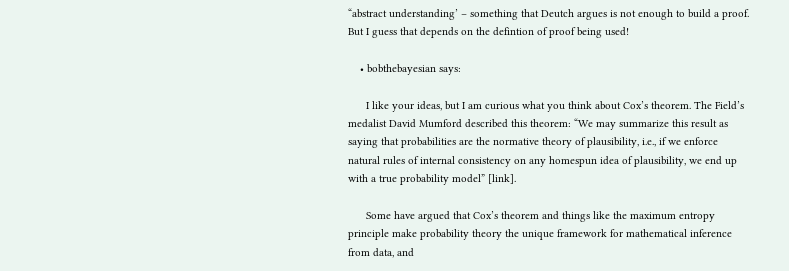“abstract understanding’ – something that Deutch argues is not enough to build a proof. But I guess that depends on the defintion of proof being used!

    • bobthebayesian says:

      I like your ideas, but I am curious what you think about Cox’s theorem. The Field’s medalist David Mumford described this theorem: “We may summarize this result as saying that probabilities are the normative theory of plausibility, i.e., if we enforce natural rules of internal consistency on any homespun idea of plausibility, we end up with a true probability model” [link].

      Some have argued that Cox’s theorem and things like the maximum entropy principle make probability theory the unique framework for mathematical inference from data, and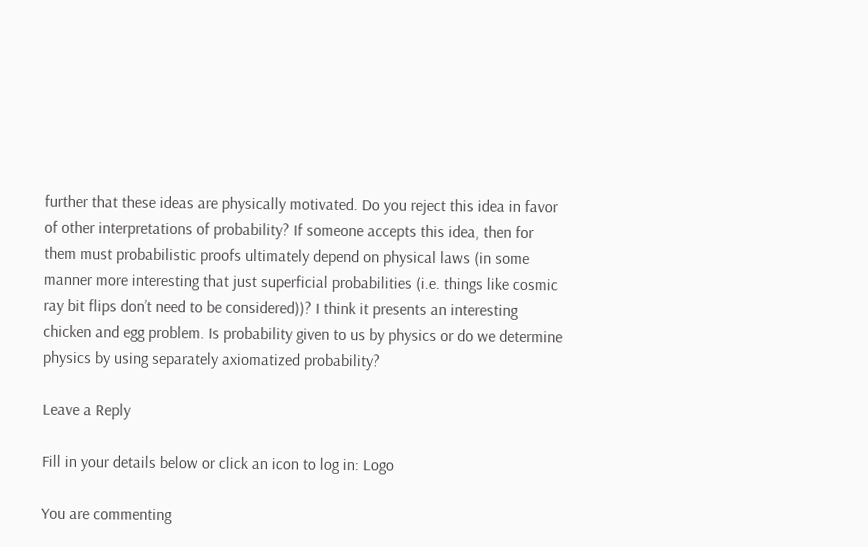further that these ideas are physically motivated. Do you reject this idea in favor of other interpretations of probability? If someone accepts this idea, then for them must probabilistic proofs ultimately depend on physical laws (in some manner more interesting that just superficial probabilities (i.e. things like cosmic ray bit flips don’t need to be considered))? I think it presents an interesting chicken and egg problem. Is probability given to us by physics or do we determine physics by using separately axiomatized probability?

Leave a Reply

Fill in your details below or click an icon to log in: Logo

You are commenting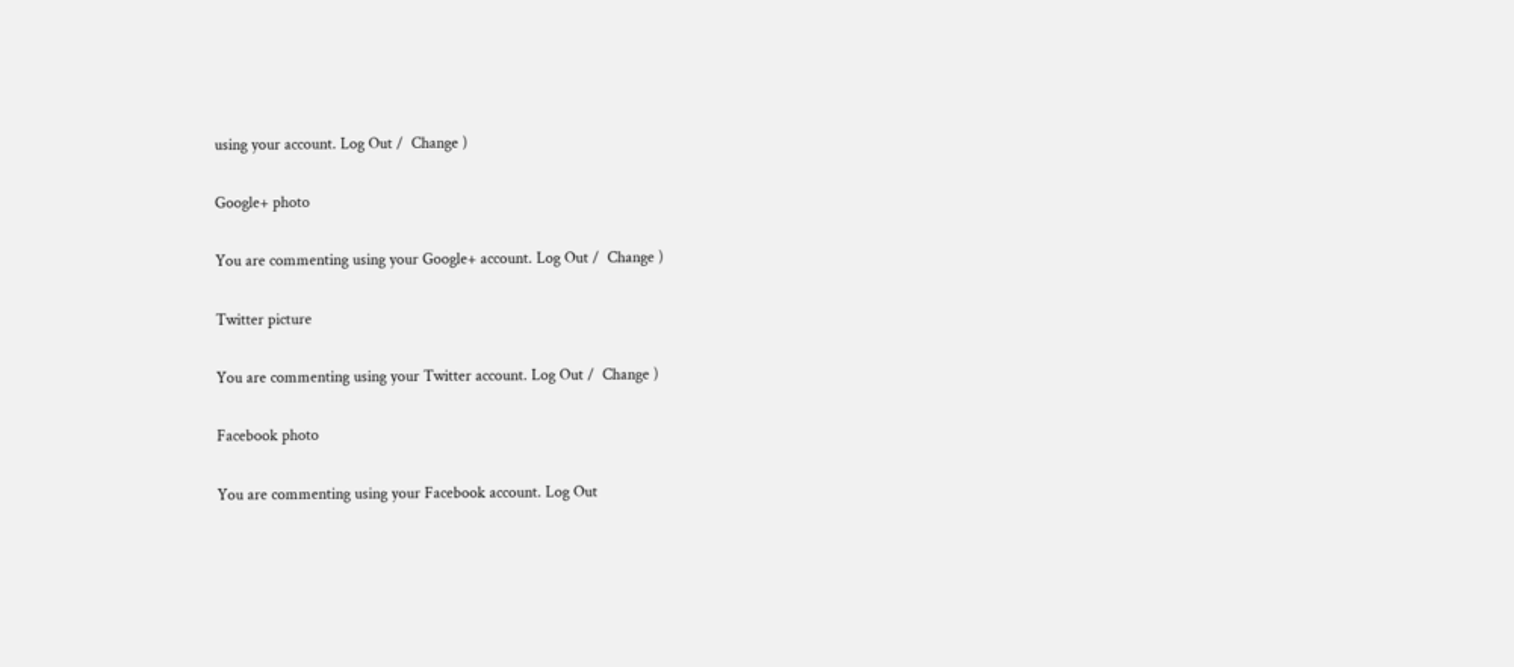using your account. Log Out /  Change )

Google+ photo

You are commenting using your Google+ account. Log Out /  Change )

Twitter picture

You are commenting using your Twitter account. Log Out /  Change )

Facebook photo

You are commenting using your Facebook account. Log Out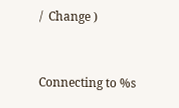/  Change )


Connecting to %s